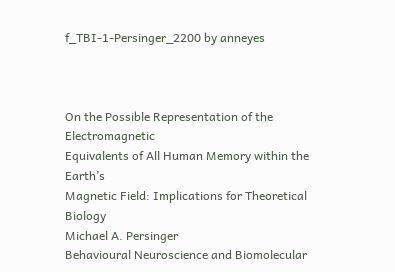f_TBI-1-Persinger_2200 by anneyes



On the Possible Representation of the Electromagnetic
Equivalents of All Human Memory within the Earth’s
Magnetic Field: Implications for Theoretical Biology
Michael A. Persinger
Behavioural Neuroscience and Biomolecular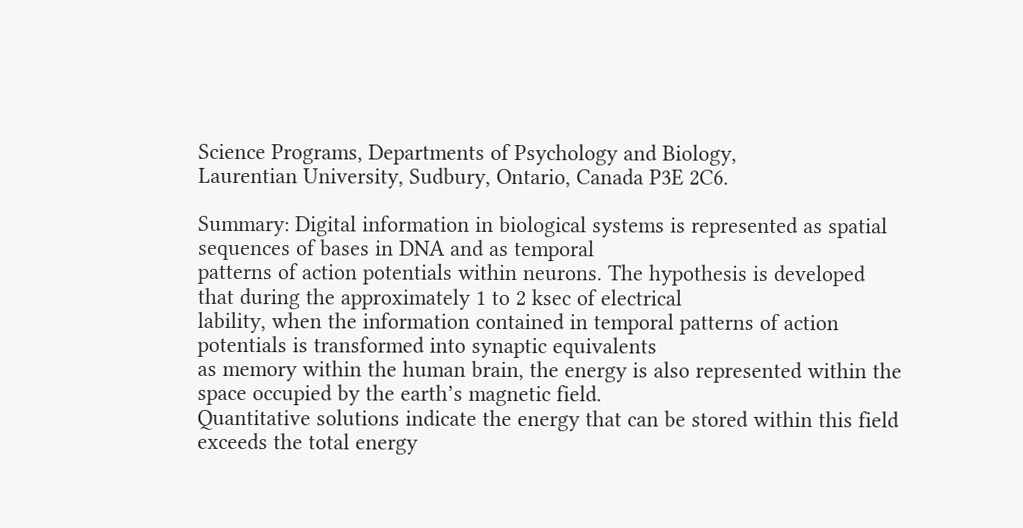Science Programs, Departments of Psychology and Biology,
Laurentian University, Sudbury, Ontario, Canada P3E 2C6.

Summary: Digital information in biological systems is represented as spatial sequences of bases in DNA and as temporal
patterns of action potentials within neurons. The hypothesis is developed that during the approximately 1 to 2 ksec of electrical
lability, when the information contained in temporal patterns of action potentials is transformed into synaptic equivalents
as memory within the human brain, the energy is also represented within the space occupied by the earth’s magnetic field.
Quantitative solutions indicate the energy that can be stored within this field exceeds the total energy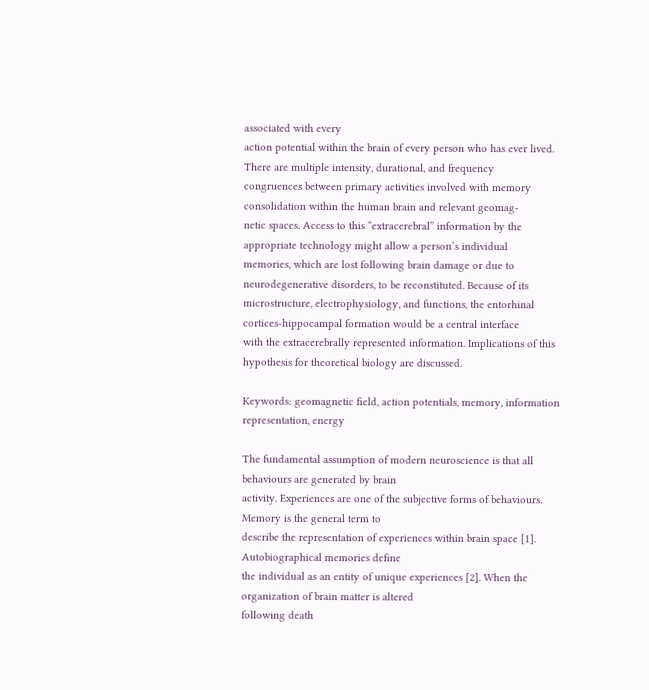associated with every
action potential within the brain of every person who has ever lived. There are multiple intensity, durational, and frequency
congruences between primary activities involved with memory consolidation within the human brain and relevant geomag-
netic spaces. Access to this “extracerebral” information by the appropriate technology might allow a person’s individual
memories, which are lost following brain damage or due to neurodegenerative disorders, to be reconstituted. Because of its
microstructure, electrophysiology, and functions, the entorhinal cortices-hippocampal formation would be a central interface
with the extracerebrally represented information. Implications of this hypothesis for theoretical biology are discussed.

Keywords: geomagnetic field, action potentials, memory, information representation, energy

The fundamental assumption of modern neuroscience is that all behaviours are generated by brain
activity. Experiences are one of the subjective forms of behaviours. Memory is the general term to
describe the representation of experiences within brain space [1]. Autobiographical memories define
the individual as an entity of unique experiences [2]. When the organization of brain matter is altered
following death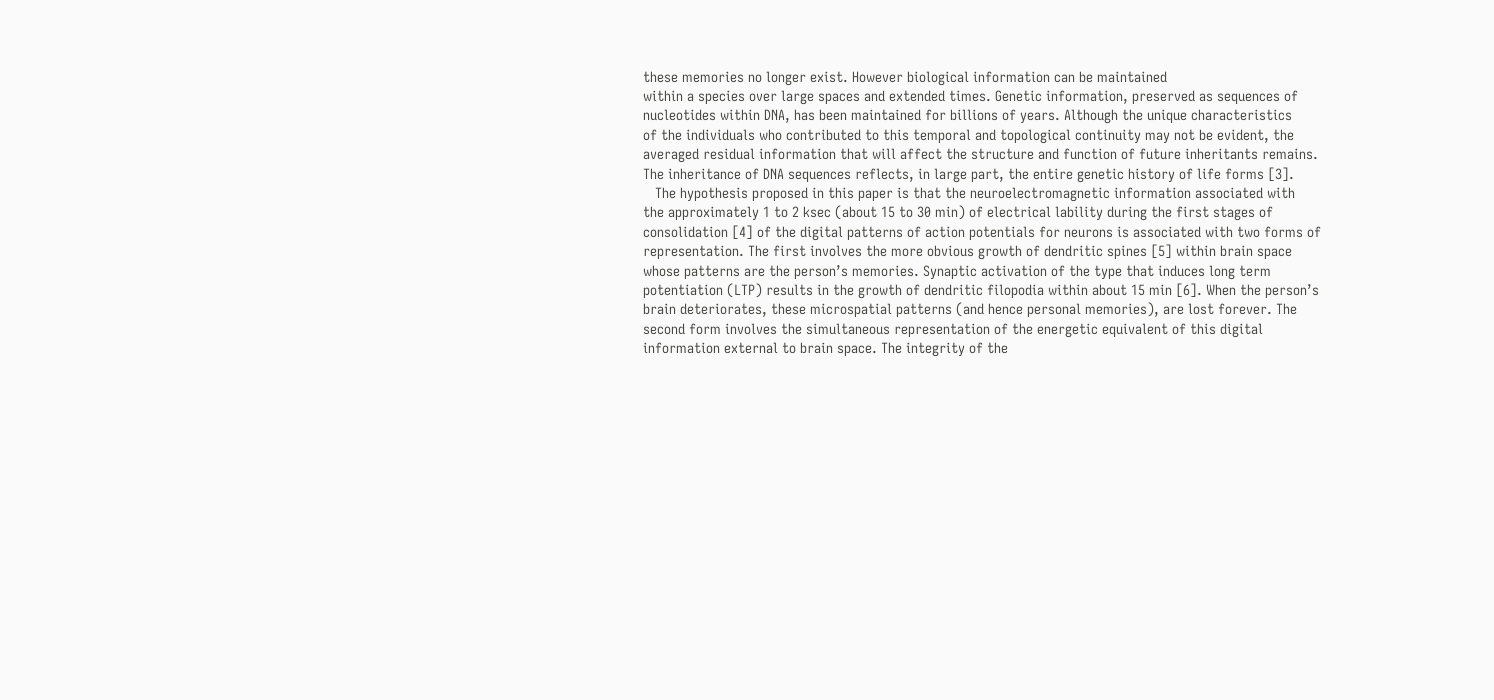these memories no longer exist. However biological information can be maintained
within a species over large spaces and extended times. Genetic information, preserved as sequences of
nucleotides within DNA, has been maintained for billions of years. Although the unique characteristics
of the individuals who contributed to this temporal and topological continuity may not be evident, the
averaged residual information that will affect the structure and function of future inheritants remains.
The inheritance of DNA sequences reflects, in large part, the entire genetic history of life forms [3].
   The hypothesis proposed in this paper is that the neuroelectromagnetic information associated with
the approximately 1 to 2 ksec (about 15 to 30 min) of electrical lability during the first stages of
consolidation [4] of the digital patterns of action potentials for neurons is associated with two forms of
representation. The first involves the more obvious growth of dendritic spines [5] within brain space
whose patterns are the person’s memories. Synaptic activation of the type that induces long term
potentiation (LTP) results in the growth of dendritic filopodia within about 15 min [6]. When the person’s
brain deteriorates, these microspatial patterns (and hence personal memories), are lost forever. The
second form involves the simultaneous representation of the energetic equivalent of this digital
information external to brain space. The integrity of the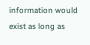information would exist as long as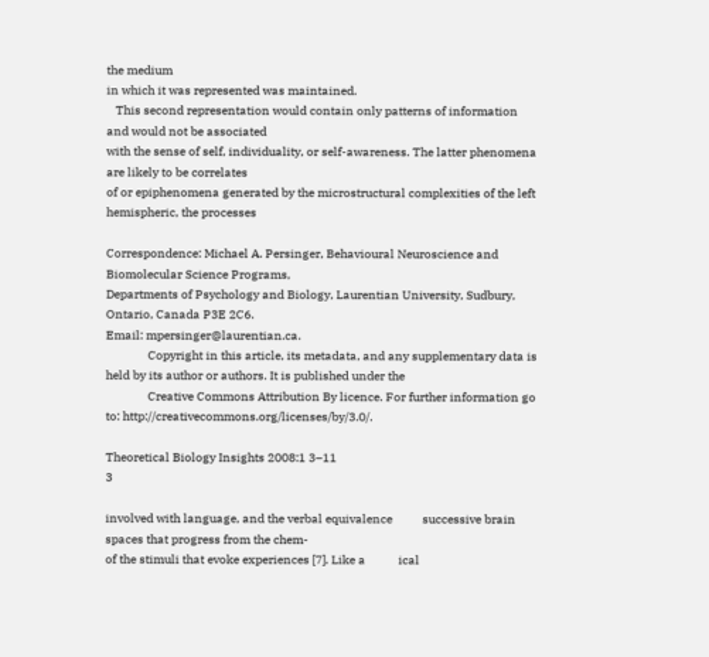the medium
in which it was represented was maintained.
   This second representation would contain only patterns of information and would not be associated
with the sense of self, individuality, or self-awareness. The latter phenomena are likely to be correlates
of or epiphenomena generated by the microstructural complexities of the left hemispheric, the processes

Correspondence: Michael A. Persinger, Behavioural Neuroscience and Biomolecular Science Programs,
Departments of Psychology and Biology, Laurentian University, Sudbury, Ontario, Canada P3E 2C6.
Email: mpersinger@laurentian.ca.
              Copyright in this article, its metadata, and any supplementary data is held by its author or authors. It is published under the
              Creative Commons Attribution By licence. For further information go to: http://creativecommons.org/licenses/by/3.0/.

Theoretical Biology Insights 2008:1 3–11                                                                                                   3

involved with language, and the verbal equivalence          successive brain spaces that progress from the chem-
of the stimuli that evoke experiences [7]. Like a           ical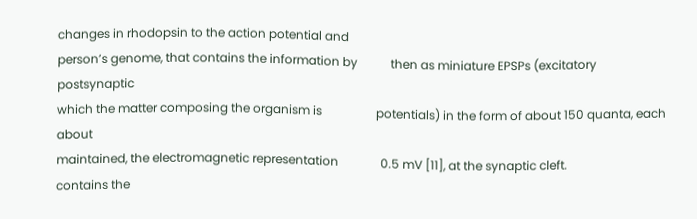changes in rhodopsin to the action potential and
person’s genome, that contains the information by           then as miniature EPSPs (excitatory postsynaptic
which the matter composing the organism is                  potentials) in the form of about 150 quanta, each about
maintained, the electromagnetic representation              0.5 mV [11], at the synaptic cleft.
contains the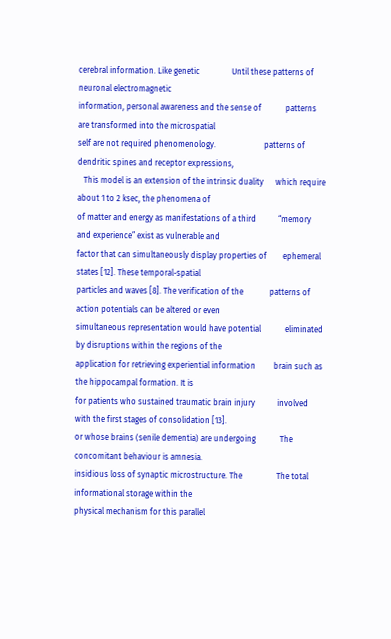cerebral information. Like genetic                Until these patterns of neuronal electromagnetic
information, personal awareness and the sense of            patterns are transformed into the microspatial
self are not required phenomenology.                        patterns of dendritic spines and receptor expressions,
   This model is an extension of the intrinsic duality      which require about 1 to 2 ksec, the phenomena of
of matter and energy as manifestations of a third           “memory and experience” exist as vulnerable and
factor that can simultaneously display properties of        ephemeral states [12]. These temporal-spatial
particles and waves [8]. The verification of the             patterns of action potentials can be altered or even
simultaneous representation would have potential            eliminated by disruptions within the regions of the
application for retrieving experiential information         brain such as the hippocampal formation. It is
for patients who sustained traumatic brain injury           involved with the first stages of consolidation [13].
or whose brains (senile dementia) are undergoing            The concomitant behaviour is amnesia.
insidious loss of synaptic microstructure. The                 The total informational storage within the
physical mechanism for this parallel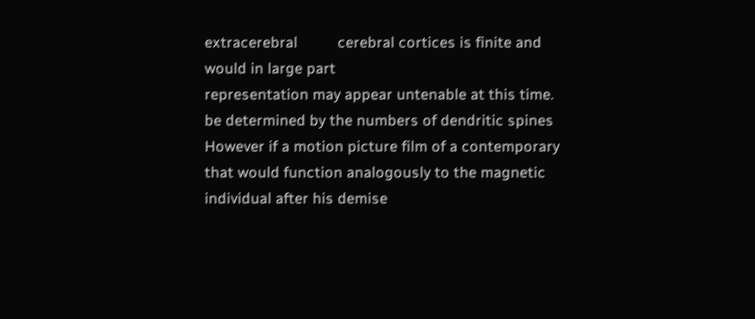extracerebral          cerebral cortices is finite and would in large part
representation may appear untenable at this time.           be determined by the numbers of dendritic spines
However if a motion picture film of a contemporary           that would function analogously to the magnetic
individual after his demise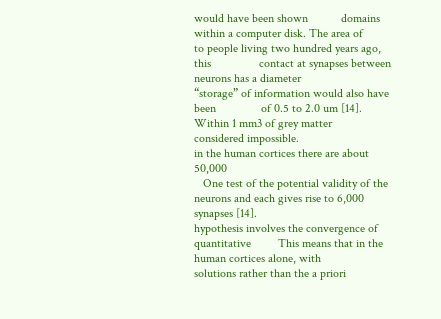would have been shown           domains within a computer disk. The area of
to people living two hundred years ago, this                contact at synapses between neurons has a diameter
“storage” of information would also have been               of 0.5 to 2.0 um [14]. Within 1 mm3 of grey matter
considered impossible.                                      in the human cortices there are about 50,000
   One test of the potential validity of the                neurons and each gives rise to 6,000 synapses [14].
hypothesis involves the convergence of quantitative         This means that in the human cortices alone, with
solutions rather than the a priori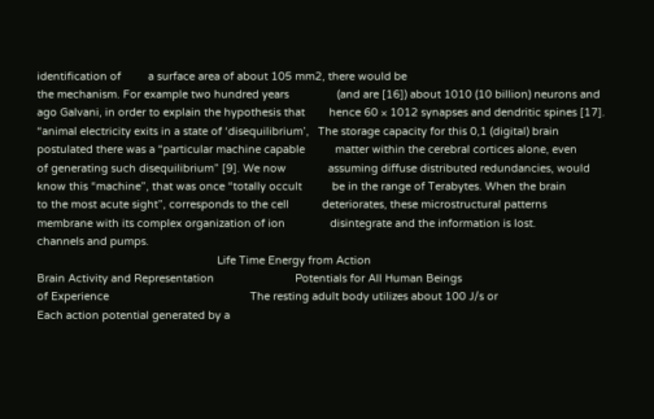identification of         a surface area of about 105 mm2, there would be
the mechanism. For example two hundred years                (and are [16]) about 1010 (10 billion) neurons and
ago Galvani, in order to explain the hypothesis that        hence 60 × 1012 synapses and dendritic spines [17].
“animal electricity exits in a state of ‘disequilibrium’,   The storage capacity for this 0,1 (digital) brain
postulated there was a “particular machine capable          matter within the cerebral cortices alone, even
of generating such disequilibrium” [9]. We now              assuming diffuse distributed redundancies, would
know this “machine”, that was once “totally occult          be in the range of Terabytes. When the brain
to the most acute sight”, corresponds to the cell           deteriorates, these microstructural patterns
membrane with its complex organization of ion               disintegrate and the information is lost.
channels and pumps.
                                                            Life Time Energy from Action
Brain Activity and Representation                           Potentials for All Human Beings
of Experience                                               The resting adult body utilizes about 100 J/s or
Each action potential generated by a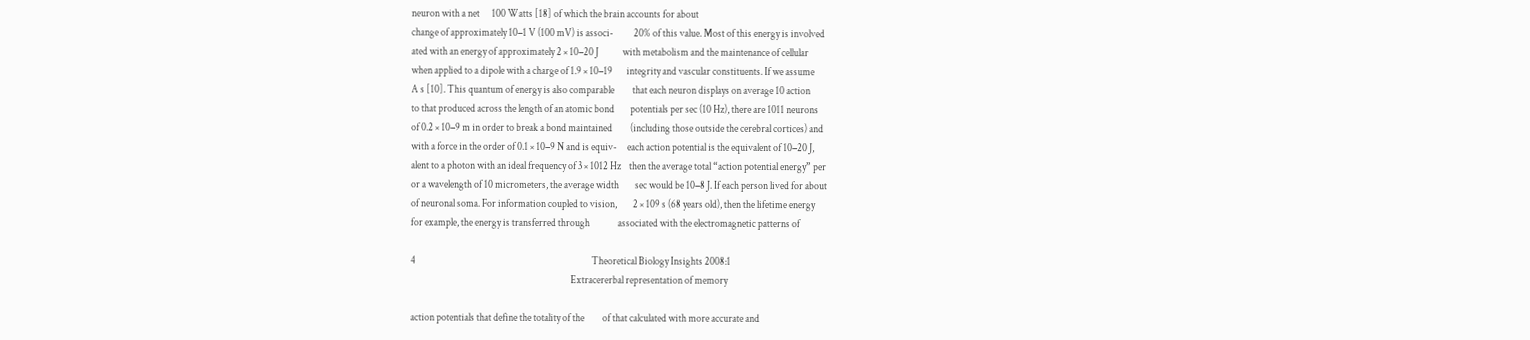neuron with a net      100 Watts [18] of which the brain accounts for about
change of approximately 10−1 V (100 mV) is associ-          20% of this value. Most of this energy is involved
ated with an energy of approximately 2 × 10−20 J            with metabolism and the maintenance of cellular
when applied to a dipole with a charge of 1.9 × 10−19       integrity and vascular constituents. If we assume
A s [10]. This quantum of energy is also comparable         that each neuron displays on average 10 action
to that produced across the length of an atomic bond        potentials per sec (10 Hz), there are 1011 neurons
of 0.2 × 10−9 m in order to break a bond maintained         (including those outside the cerebral cortices) and
with a force in the order of 0.1 × 10−9 N and is equiv-     each action potential is the equivalent of 10−20 J,
alent to a photon with an ideal frequency of 3 × 1012 Hz    then the average total “action potential energy” per
or a wavelength of 10 micrometers, the average width        sec would be 10−8 J. If each person lived for about
of neuronal soma. For information coupled to vision,        2 × 109 s (68 years old), then the lifetime energy
for example, the energy is transferred through              associated with the electromagnetic patterns of

4                                                                                        Theoretical Biology Insights 2008:1
                                                                                Extracererbal representation of memory

action potentials that define the totality of the         of that calculated with more accurate and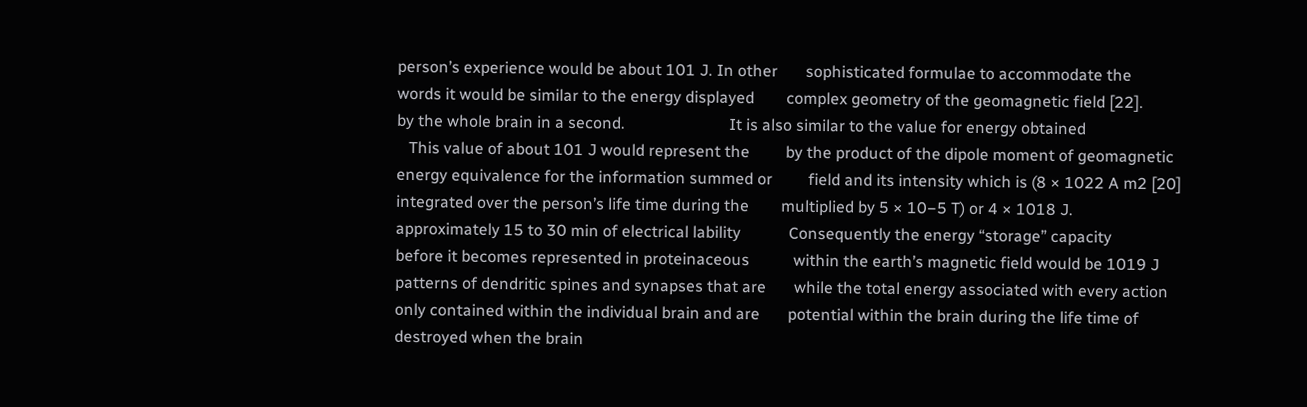person’s experience would be about 101 J. In other       sophisticated formulae to accommodate the
words it would be similar to the energy displayed        complex geometry of the geomagnetic field [22].
by the whole brain in a second.                          It is also similar to the value for energy obtained
   This value of about 101 J would represent the         by the product of the dipole moment of geomagnetic
energy equivalence for the information summed or         field and its intensity which is (8 × 1022 A m2 [20]
integrated over the person’s life time during the        multiplied by 5 × 10−5 T) or 4 × 1018 J.
approximately 15 to 30 min of electrical lability            Consequently the energy “storage” capacity
before it becomes represented in proteinaceous           within the earth’s magnetic field would be 1019 J
patterns of dendritic spines and synapses that are       while the total energy associated with every action
only contained within the individual brain and are       potential within the brain during the life time of
destroyed when the brain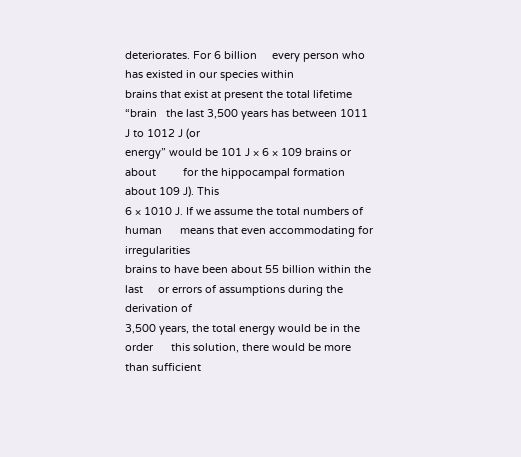deteriorates. For 6 billion     every person who has existed in our species within
brains that exist at present the total lifetime “brain   the last 3,500 years has between 1011 J to 1012 J (or
energy” would be 101 J × 6 × 109 brains or about         for the hippocampal formation about 109 J). This
6 × 1010 J. If we assume the total numbers of human      means that even accommodating for irregularities
brains to have been about 55 billion within the last     or errors of assumptions during the derivation of
3,500 years, the total energy would be in the order      this solution, there would be more than sufficient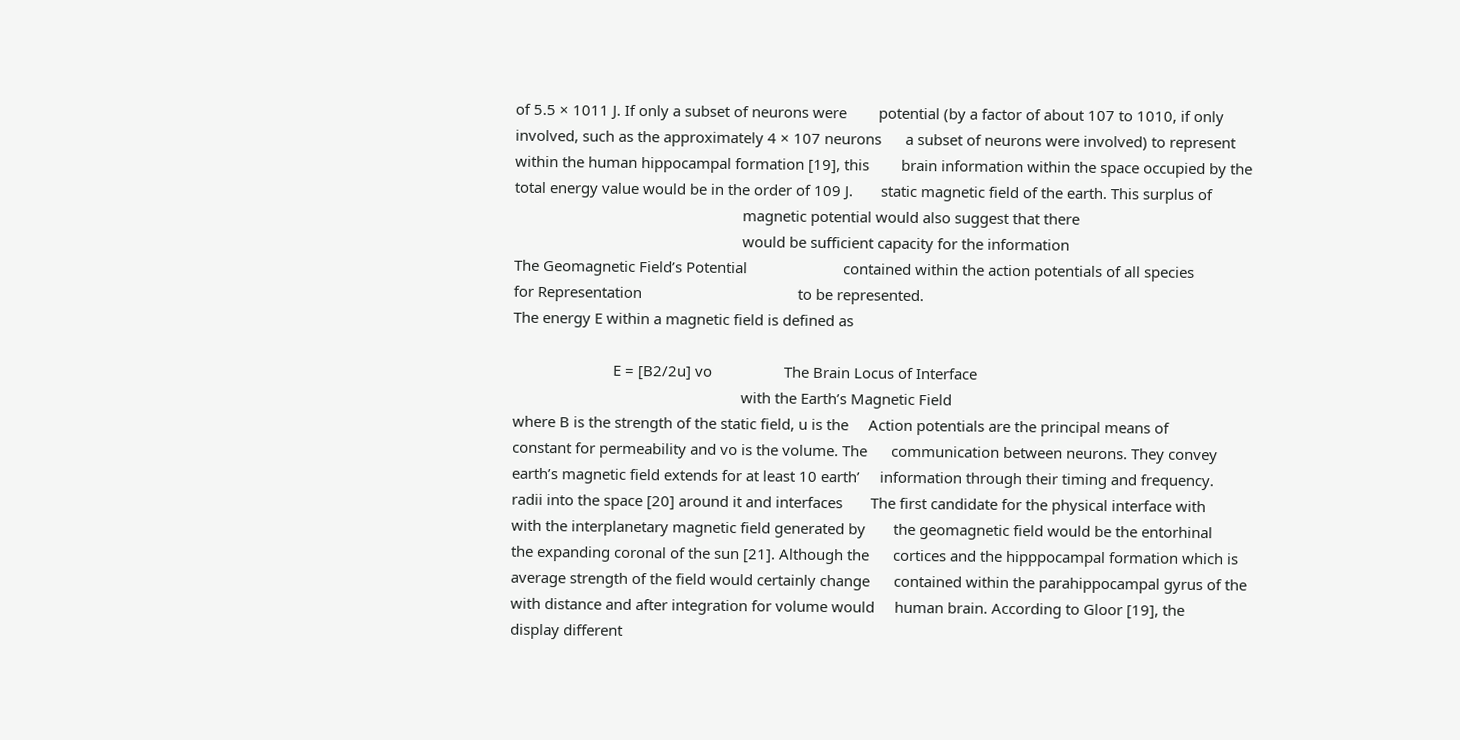of 5.5 × 1011 J. If only a subset of neurons were        potential (by a factor of about 107 to 1010, if only
involved, such as the approximately 4 × 107 neurons      a subset of neurons were involved) to represent
within the human hippocampal formation [19], this        brain information within the space occupied by the
total energy value would be in the order of 109 J.       static magnetic field of the earth. This surplus of
                                                         magnetic potential would also suggest that there
                                                         would be sufficient capacity for the information
The Geomagnetic Field’s Potential                        contained within the action potentials of all species
for Representation                                       to be represented.
The energy E within a magnetic field is defined as

                         E = [B2/2u] vo                  The Brain Locus of Interface
                                                         with the Earth’s Magnetic Field
where B is the strength of the static field, u is the     Action potentials are the principal means of
constant for permeability and vo is the volume. The      communication between neurons. They convey
earth’s magnetic field extends for at least 10 earth’     information through their timing and frequency.
radii into the space [20] around it and interfaces       The first candidate for the physical interface with
with the interplanetary magnetic field generated by       the geomagnetic field would be the entorhinal
the expanding coronal of the sun [21]. Although the      cortices and the hipppocampal formation which is
average strength of the field would certainly change      contained within the parahippocampal gyrus of the
with distance and after integration for volume would     human brain. According to Gloor [19], the
display different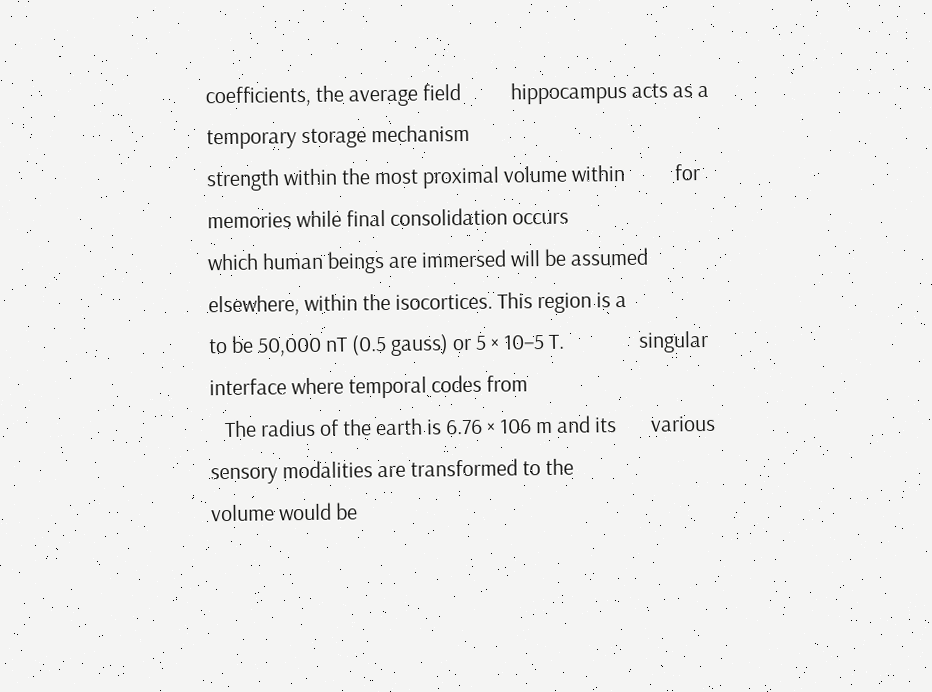coefficients, the average field          hippocampus acts as a temporary storage mechanism
strength within the most proximal volume within          for memories while final consolidation occurs
which human beings are immersed will be assumed          elsewhere, within the isocortices. This region is a
to be 50,000 nT (0.5 gauss) or 5 × 10−5 T.               singular interface where temporal codes from
   The radius of the earth is 6.76 × 106 m and its       various sensory modalities are transformed to the
volume would be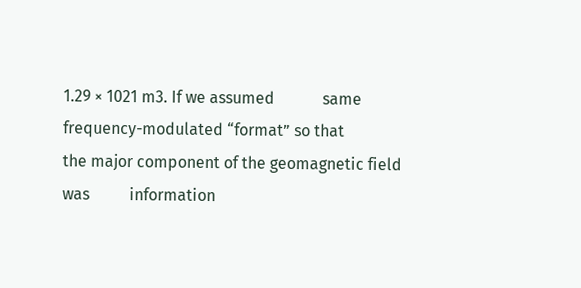1.29 × 1021 m3. If we assumed            same frequency-modulated “format” so that
the major component of the geomagnetic field was          information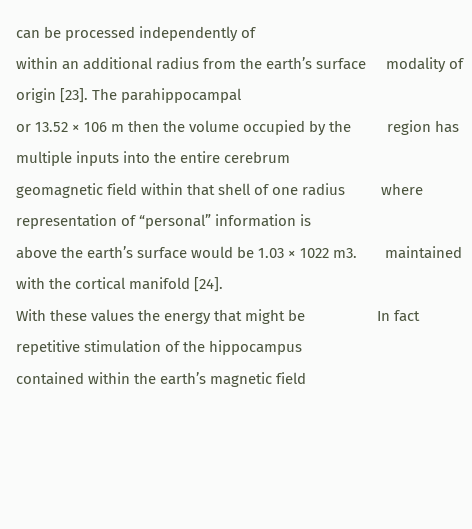can be processed independently of
within an additional radius from the earth’s surface     modality of origin [23]. The parahippocampal
or 13.52 × 106 m then the volume occupied by the         region has multiple inputs into the entire cerebrum
geomagnetic field within that shell of one radius         where representation of “personal” information is
above the earth’s surface would be 1.03 × 1022 m3.       maintained with the cortical manifold [24].
With these values the energy that might be                  In fact repetitive stimulation of the hippocampus
contained within the earth’s magnetic field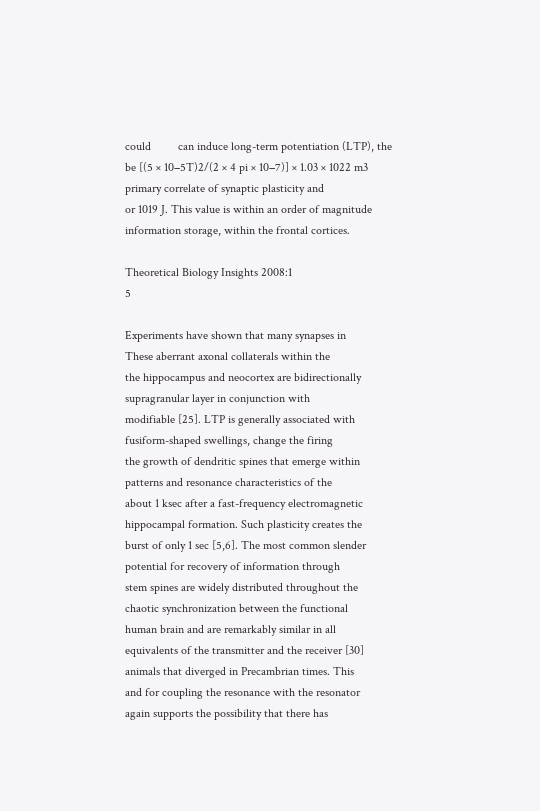could         can induce long-term potentiation (LTP), the
be [(5 × 10−5T)2/(2 × 4 pi × 10−7)] × 1.03 × 1022 m3     primary correlate of synaptic plasticity and
or 1019 J. This value is within an order of magnitude    information storage, within the frontal cortices.

Theoretical Biology Insights 2008:1                                                                                 5

Experiments have shown that many synapses in                These aberrant axonal collaterals within the
the hippocampus and neocortex are bidirectionally        supragranular layer in conjunction with
modifiable [25]. LTP is generally associated with         fusiform-shaped swellings, change the firing
the growth of dendritic spines that emerge within        patterns and resonance characteristics of the
about 1 ksec after a fast-frequency electromagnetic      hippocampal formation. Such plasticity creates the
burst of only 1 sec [5,6]. The most common slender       potential for recovery of information through
stem spines are widely distributed throughout the        chaotic synchronization between the functional
human brain and are remarkably similar in all            equivalents of the transmitter and the receiver [30]
animals that diverged in Precambrian times. This         and for coupling the resonance with the resonator
again supports the possibility that there has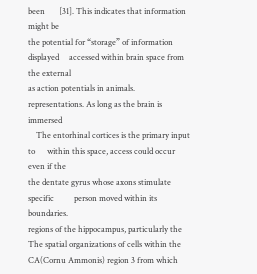been       [31]. This indicates that information might be
the potential for “storage” of information displayed     accessed within brain space from the external
as action potentials in animals.                         representations. As long as the brain is immersed
    The entorhinal cortices is the primary input to      within this space, access could occur even if the
the dentate gyrus whose axons stimulate specific          person moved within its boundaries.
regions of the hippocampus, particularly the                The spatial organizations of cells within the
CA(Cornu Ammonis) region 3 from which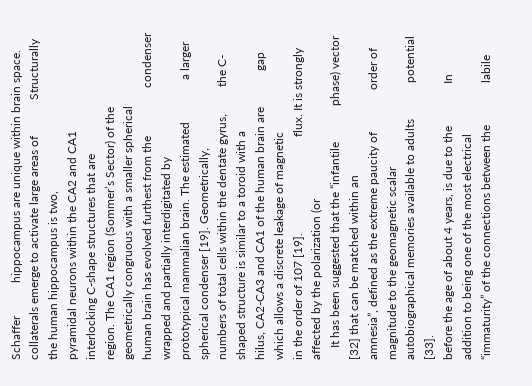Schaffer           hippocampus are unique within brain space.
collaterals emerge to activate large areas of            Structurally the human hippocampus is two,
pyramidal neurons within the CA2 and CA1                 interlocking C-shape structures that are
region. The CA1 region (Sommer’s Sector) of the          geometrically congruous with a smaller spherical
human brain has evolved furthest from the                condenser wrapped and partially interdigitated by
prototypical mammalian brain. The estimated              a larger spherical condenser [19]. Geometrically,
numbers of total cells within the dentate gyrus,         the C-shaped structure is similar to a toroid with a
hilus, CA2-CA3 and CA1 of the human brain are            gap which allows a discrete leakage of magnetic
in the order of 107 [19].                                flux. It is strongly affected by the polarization (or
    It has been suggested that the “infantile            phase) vector [32] that can be matched within an
amnesia”, defined as the extreme paucity of              order of magnitude to the geomagnetic scalar
autobiographical memories available to adults            potential [33].
before the age of about 4 years, is due to the              In addition to being one of the most electrical
“immaturity” of the connections between the              labile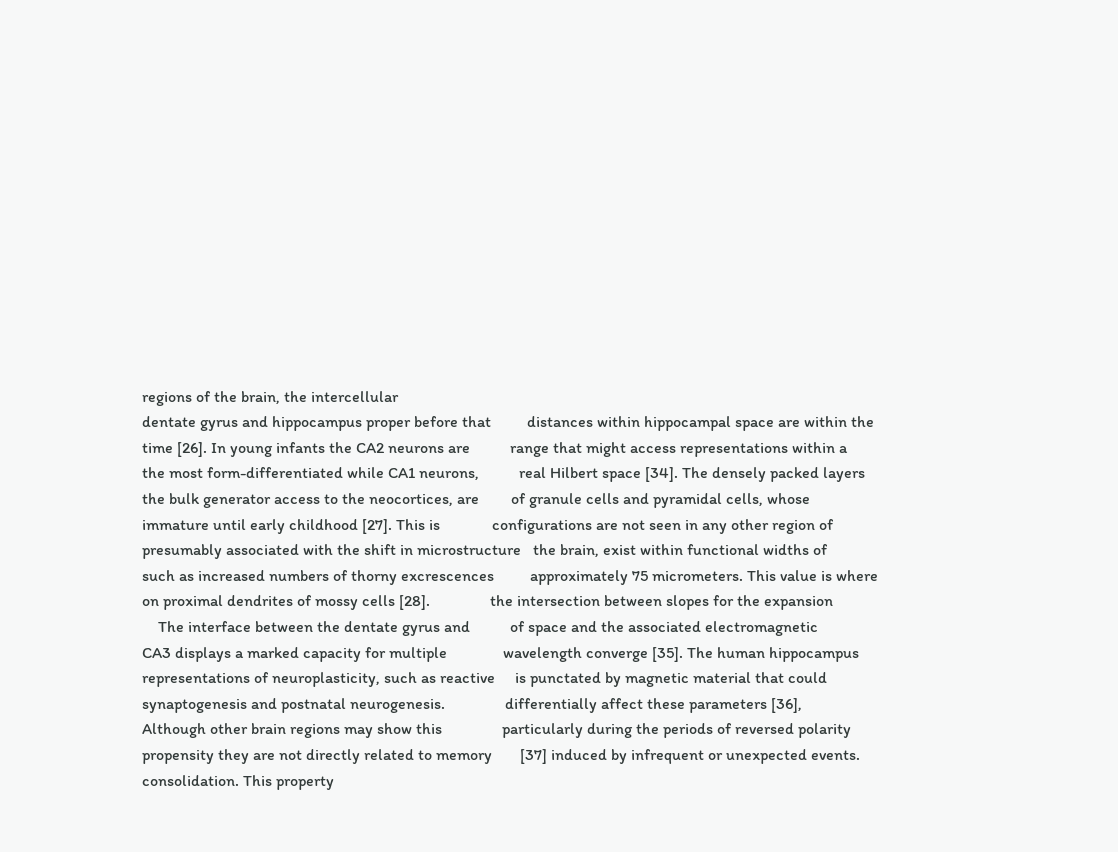regions of the brain, the intercellular
dentate gyrus and hippocampus proper before that         distances within hippocampal space are within the
time [26]. In young infants the CA2 neurons are          range that might access representations within a
the most form-differentiated while CA1 neurons,          real Hilbert space [34]. The densely packed layers
the bulk generator access to the neocortices, are        of granule cells and pyramidal cells, whose
immature until early childhood [27]. This is             configurations are not seen in any other region of
presumably associated with the shift in microstructure   the brain, exist within functional widths of
such as increased numbers of thorny excrescences         approximately 75 micrometers. This value is where
on proximal dendrites of mossy cells [28].               the intersection between slopes for the expansion
    The interface between the dentate gyrus and          of space and the associated electromagnetic
CA3 displays a marked capacity for multiple              wavelength converge [35]. The human hippocampus
representations of neuroplasticity, such as reactive     is punctated by magnetic material that could
synaptogenesis and postnatal neurogenesis.               differentially affect these parameters [36],
Although other brain regions may show this               particularly during the periods of reversed polarity
propensity they are not directly related to memory       [37] induced by infrequent or unexpected events.
consolidation. This property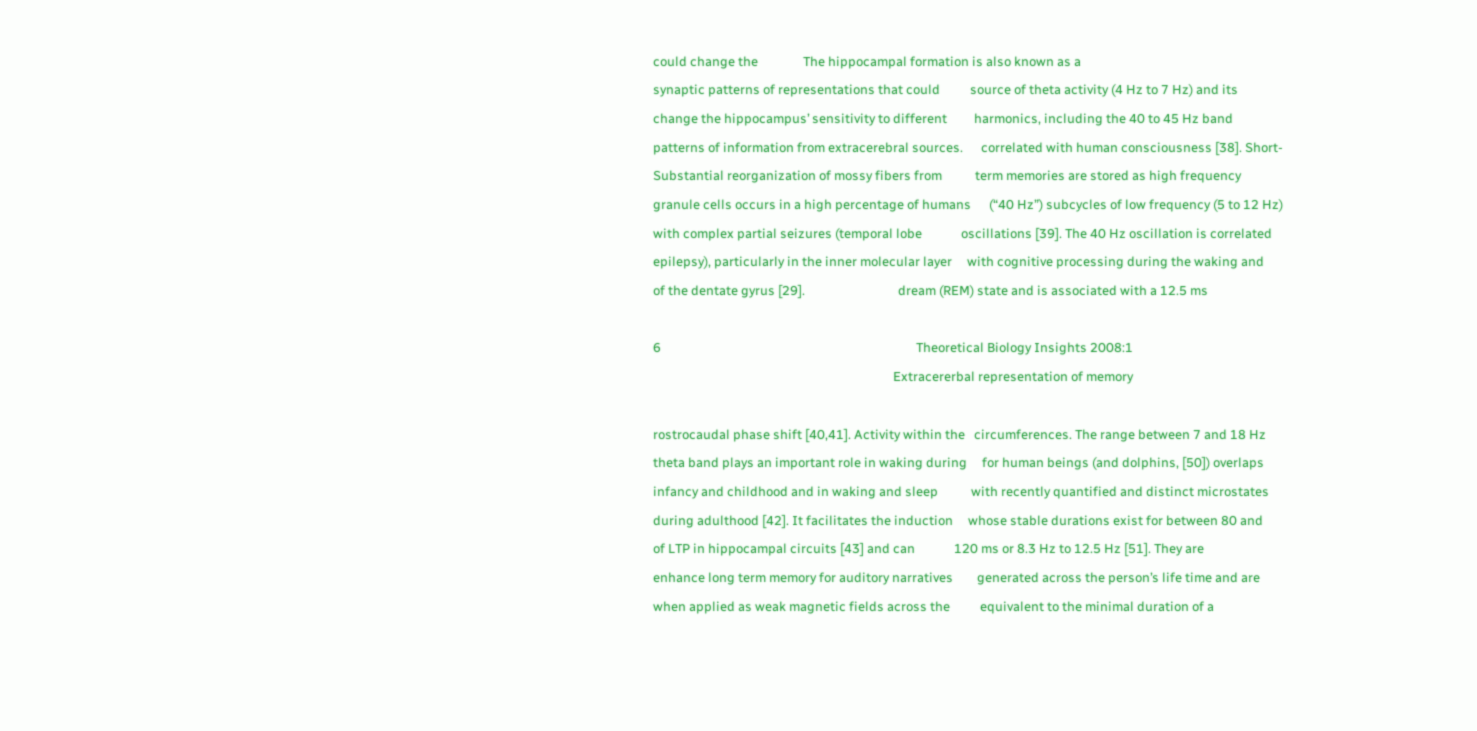could change the               The hippocampal formation is also known as a
synaptic patterns of representations that could          source of theta activity (4 Hz to 7 Hz) and its
change the hippocampus’ sensitivity to different         harmonics, including the 40 to 45 Hz band
patterns of information from extracerebral sources.      correlated with human consciousness [38]. Short-
Substantial reorganization of mossy fibers from           term memories are stored as high frequency
granule cells occurs in a high percentage of humans      (“40 Hz”) subcycles of low frequency (5 to 12 Hz)
with complex partial seizures (temporal lobe             oscillations [39]. The 40 Hz oscillation is correlated
epilepsy), particularly in the inner molecular layer     with cognitive processing during the waking and
of the dentate gyrus [29].                               dream (REM) state and is associated with a 12.5 ms

6                                                                                     Theoretical Biology Insights 2008:1
                                                                                Extracererbal representation of memory

rostrocaudal phase shift [40,41]. Activity within the   circumferences. The range between 7 and 18 Hz
theta band plays an important role in waking during     for human beings (and dolphins, [50]) overlaps
infancy and childhood and in waking and sleep           with recently quantified and distinct microstates
during adulthood [42]. It facilitates the induction     whose stable durations exist for between 80 and
of LTP in hippocampal circuits [43] and can             120 ms or 8.3 Hz to 12.5 Hz [51]. They are
enhance long term memory for auditory narratives        generated across the person’s life time and are
when applied as weak magnetic fields across the          equivalent to the minimal duration of a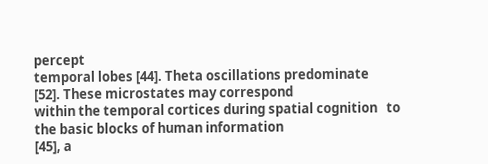percept
temporal lobes [44]. Theta oscillations predominate     [52]. These microstates may correspond
within the temporal cortices during spatial cognition   to the basic blocks of human information
[45], a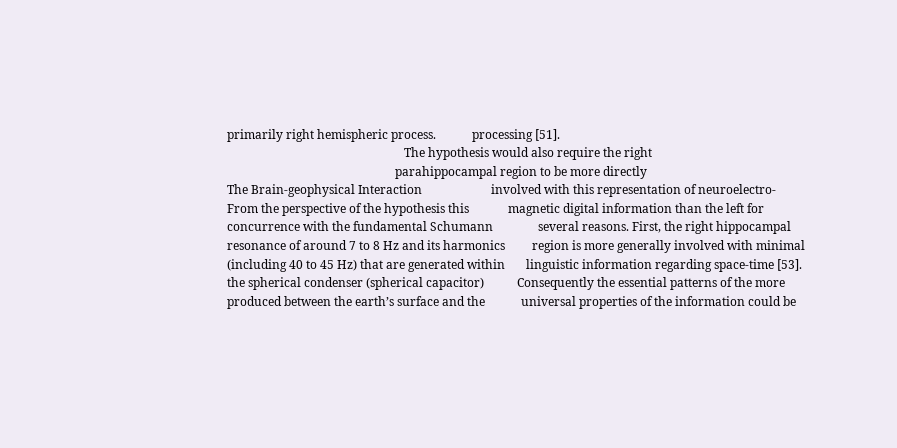primarily right hemispheric process.            processing [51].
                                                           The hypothesis would also require the right
                                                        parahippocampal region to be more directly
The Brain-geophysical Interaction                       involved with this representation of neuroelectro-
From the perspective of the hypothesis this             magnetic digital information than the left for
concurrence with the fundamental Schumann               several reasons. First, the right hippocampal
resonance of around 7 to 8 Hz and its harmonics         region is more generally involved with minimal
(including 40 to 45 Hz) that are generated within       linguistic information regarding space-time [53].
the spherical condenser (spherical capacitor)           Consequently the essential patterns of the more
produced between the earth’s surface and the            universal properties of the information could be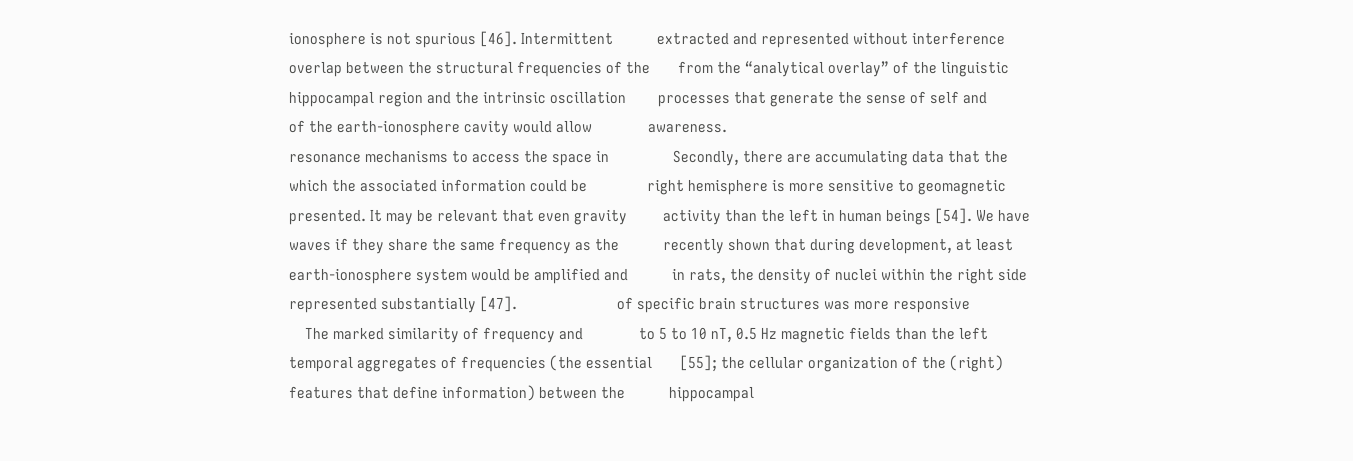ionosphere is not spurious [46]. Intermittent           extracted and represented without interference
overlap between the structural frequencies of the       from the “analytical overlay” of the linguistic
hippocampal region and the intrinsic oscillation        processes that generate the sense of self and
of the earth-ionosphere cavity would allow              awareness.
resonance mechanisms to access the space in                Secondly, there are accumulating data that the
which the associated information could be               right hemisphere is more sensitive to geomagnetic
presented. It may be relevant that even gravity         activity than the left in human beings [54]. We have
waves if they share the same frequency as the           recently shown that during development, at least
earth-ionosphere system would be amplified and           in rats, the density of nuclei within the right side
represented substantially [47].                         of specific brain structures was more responsive
    The marked similarity of frequency and              to 5 to 10 nT, 0.5 Hz magnetic fields than the left
temporal aggregates of frequencies (the essential       [55]; the cellular organization of the (right)
features that define information) between the           hippocampal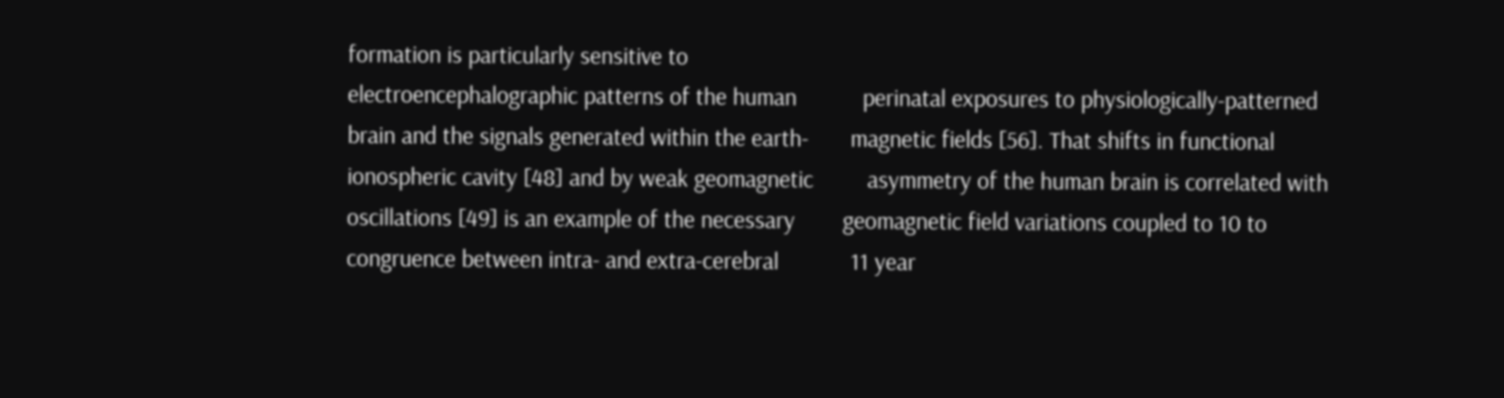formation is particularly sensitive to
electroencephalographic patterns of the human           perinatal exposures to physiologically-patterned
brain and the signals generated within the earth-       magnetic fields [56]. That shifts in functional
ionospheric cavity [48] and by weak geomagnetic         asymmetry of the human brain is correlated with
oscillations [49] is an example of the necessary        geomagnetic field variations coupled to 10 to
congruence between intra- and extra-cerebral            11 year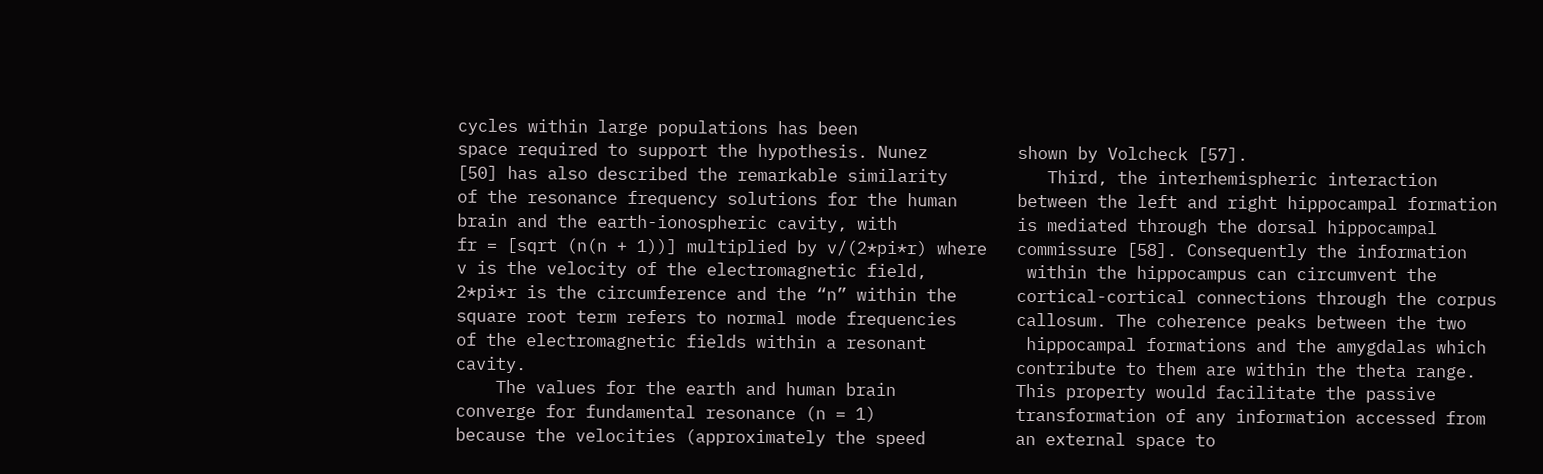cycles within large populations has been
space required to support the hypothesis. Nunez         shown by Volcheck [57].
[50] has also described the remarkable similarity          Third, the interhemispheric interaction
of the resonance frequency solutions for the human      between the left and right hippocampal formation
brain and the earth-ionospheric cavity, with            is mediated through the dorsal hippocampal
fr = [sqrt (n(n + 1))] multiplied by v/(2*pi*r) where   commissure [58]. Consequently the information
v is the velocity of the electromagnetic field,          within the hippocampus can circumvent the
2*pi*r is the circumference and the “n” within the      cortical-cortical connections through the corpus
square root term refers to normal mode frequencies      callosum. The coherence peaks between the two
of the electromagnetic fields within a resonant          hippocampal formations and the amygdalas which
cavity.                                                 contribute to them are within the theta range.
    The values for the earth and human brain            This property would facilitate the passive
converge for fundamental resonance (n = 1)              transformation of any information accessed from
because the velocities (approximately the speed         an external space to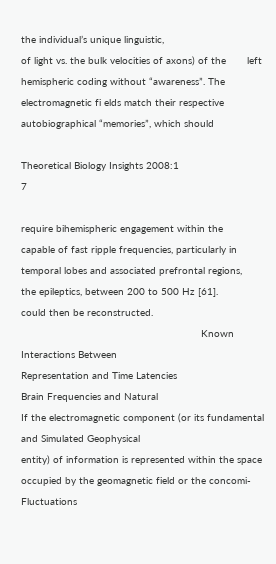the individual’s unique linguistic,
of light vs. the bulk velocities of axons) of the       left hemispheric coding without “awareness”. The
electromagnetic fi elds match their respective           autobiographical “memories”, which should

Theoretical Biology Insights 2008:1                                                                                 7

require bihemispheric engagement within the                 capable of fast ripple frequencies, particularly in
temporal lobes and associated prefrontal regions,           the epileptics, between 200 to 500 Hz [61].
could then be reconstructed.
                                                            Known Interactions Between
Representation and Time Latencies                           Brain Frequencies and Natural
If the electromagnetic component (or its fundamental        and Simulated Geophysical
entity) of information is represented within the space
occupied by the geomagnetic field or the concomi-            Fluctuations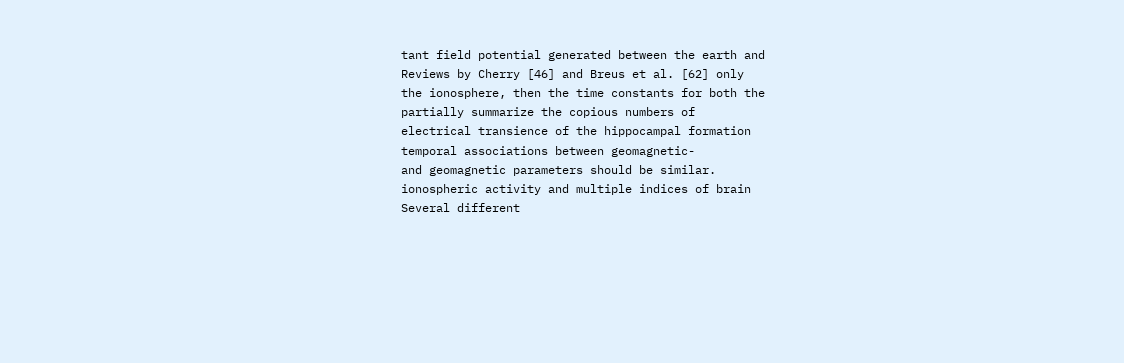tant field potential generated between the earth and         Reviews by Cherry [46] and Breus et al. [62] only
the ionosphere, then the time constants for both the        partially summarize the copious numbers of
electrical transience of the hippocampal formation          temporal associations between geomagnetic-
and geomagnetic parameters should be similar.               ionospheric activity and multiple indices of brain
Several different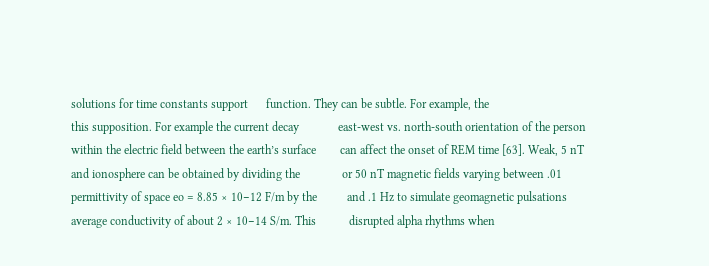solutions for time constants support      function. They can be subtle. For example, the
this supposition. For example the current decay             east-west vs. north-south orientation of the person
within the electric field between the earth’s surface        can affect the onset of REM time [63]. Weak, 5 nT
and ionosphere can be obtained by dividing the              or 50 nT magnetic fields varying between .01
permittivity of space eo = 8.85 × 10−12 F/m by the          and .1 Hz to simulate geomagnetic pulsations
average conductivity of about 2 × 10−14 S/m. This           disrupted alpha rhythms when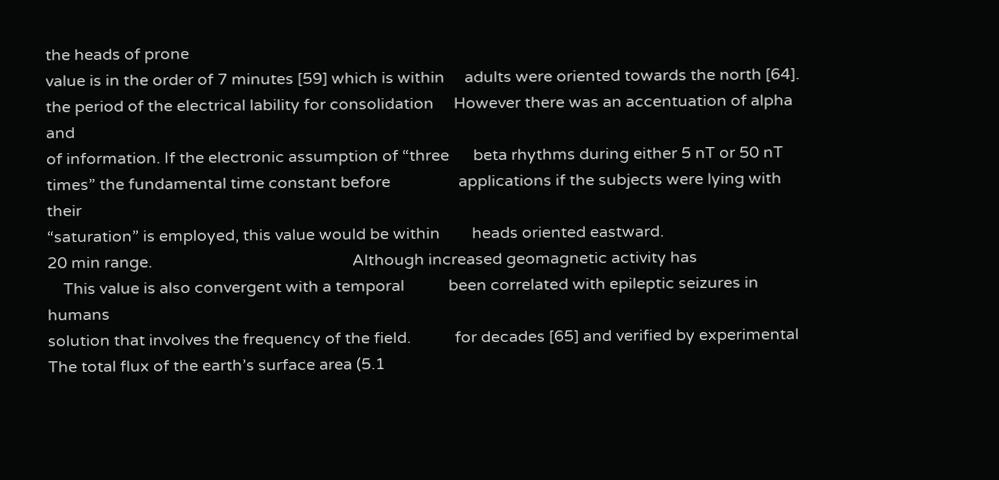the heads of prone
value is in the order of 7 minutes [59] which is within     adults were oriented towards the north [64].
the period of the electrical lability for consolidation     However there was an accentuation of alpha and
of information. If the electronic assumption of “three      beta rhythms during either 5 nT or 50 nT
times” the fundamental time constant before                 applications if the subjects were lying with their
“saturation” is employed, this value would be within        heads oriented eastward.
20 min range.                                                  Although increased geomagnetic activity has
    This value is also convergent with a temporal           been correlated with epileptic seizures in humans
solution that involves the frequency of the field.           for decades [65] and verified by experimental
The total flux of the earth’s surface area (5.1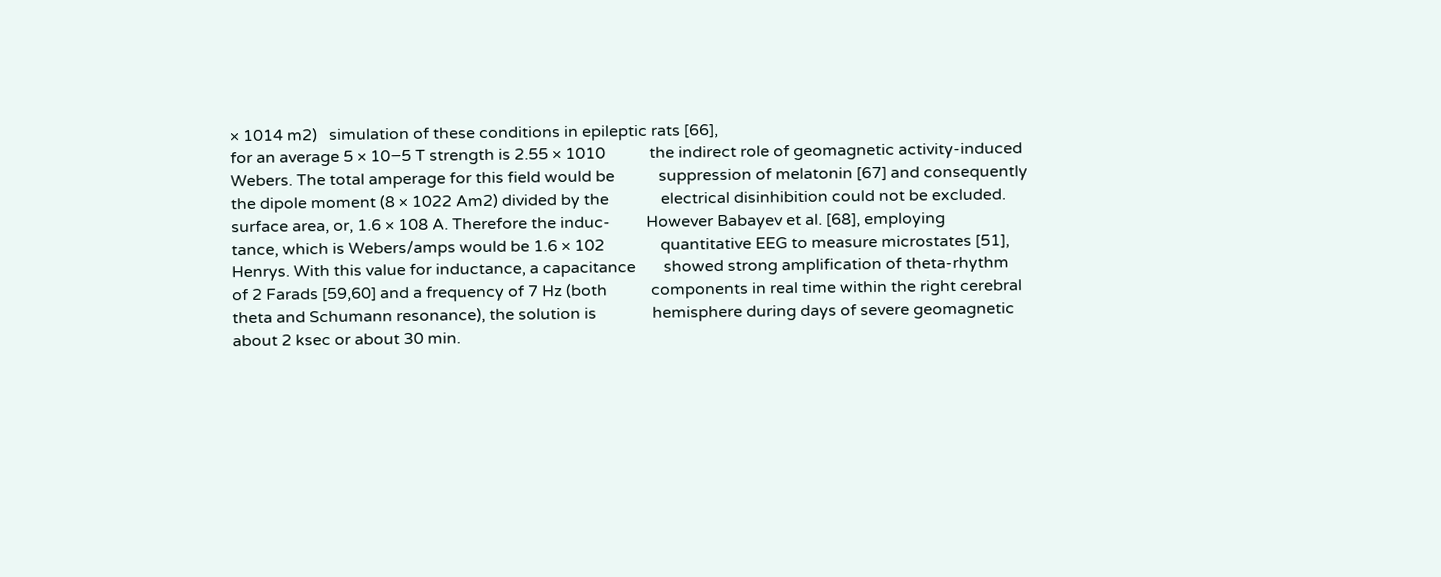× 1014 m2)   simulation of these conditions in epileptic rats [66],
for an average 5 × 10−5 T strength is 2.55 × 1010           the indirect role of geomagnetic activity-induced
Webers. The total amperage for this field would be           suppression of melatonin [67] and consequently
the dipole moment (8 × 1022 Am2) divided by the             electrical disinhibition could not be excluded.
surface area, or, 1.6 × 108 A. Therefore the induc-         However Babayev et al. [68], employing
tance, which is Webers/amps would be 1.6 × 102              quantitative EEG to measure microstates [51],
Henrys. With this value for inductance, a capacitance       showed strong amplification of theta-rhythm
of 2 Farads [59,60] and a frequency of 7 Hz (both           components in real time within the right cerebral
theta and Schumann resonance), the solution is              hemisphere during days of severe geomagnetic
about 2 ksec or about 30 min.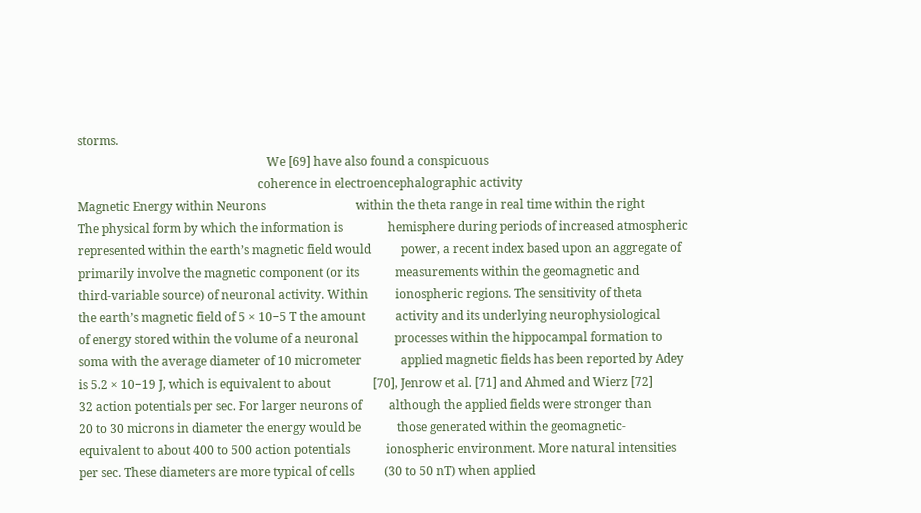storms.
                                                               We [69] have also found a conspicuous
                                                            coherence in electroencephalographic activity
Magnetic Energy within Neurons                              within the theta range in real time within the right
The physical form by which the information is               hemisphere during periods of increased atmospheric
represented within the earth’s magnetic field would          power, a recent index based upon an aggregate of
primarily involve the magnetic component (or its            measurements within the geomagnetic and
third-variable source) of neuronal activity. Within         ionospheric regions. The sensitivity of theta
the earth’s magnetic field of 5 × 10−5 T the amount          activity and its underlying neurophysiological
of energy stored within the volume of a neuronal            processes within the hippocampal formation to
soma with the average diameter of 10 micrometer             applied magnetic fields has been reported by Adey
is 5.2 × 10−19 J, which is equivalent to about              [70], Jenrow et al. [71] and Ahmed and Wierz [72]
32 action potentials per sec. For larger neurons of         although the applied fields were stronger than
20 to 30 microns in diameter the energy would be            those generated within the geomagnetic-
equivalent to about 400 to 500 action potentials            ionospheric environment. More natural intensities
per sec. These diameters are more typical of cells          (30 to 50 nT) when applied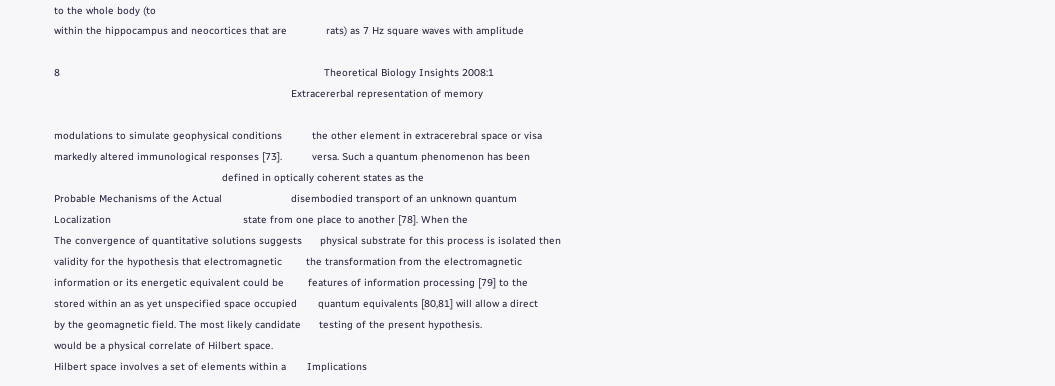to the whole body (to
within the hippocampus and neocortices that are             rats) as 7 Hz square waves with amplitude

8                                                                                        Theoretical Biology Insights 2008:1
                                                                               Extracererbal representation of memory

modulations to simulate geophysical conditions          the other element in extracerebral space or visa
markedly altered immunological responses [73].          versa. Such a quantum phenomenon has been
                                                        defined in optically coherent states as the
Probable Mechanisms of the Actual                       disembodied transport of an unknown quantum
Localization                                            state from one place to another [78]. When the
The convergence of quantitative solutions suggests      physical substrate for this process is isolated then
validity for the hypothesis that electromagnetic        the transformation from the electromagnetic
information or its energetic equivalent could be        features of information processing [79] to the
stored within an as yet unspecified space occupied       quantum equivalents [80,81] will allow a direct
by the geomagnetic field. The most likely candidate      testing of the present hypothesis.
would be a physical correlate of Hilbert space.
Hilbert space involves a set of elements within a       Implications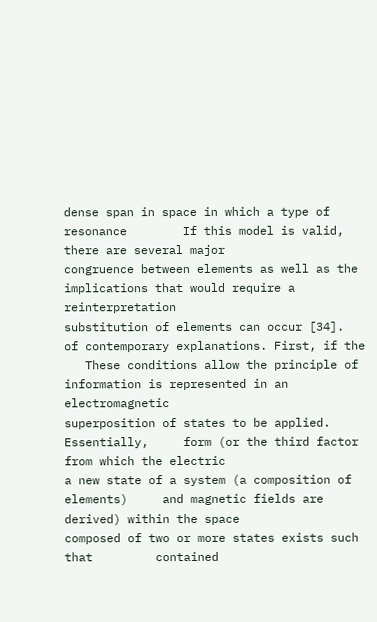dense span in space in which a type of resonance        If this model is valid, there are several major
congruence between elements as well as the              implications that would require a reinterpretation
substitution of elements can occur [34].                of contemporary explanations. First, if the
   These conditions allow the principle of              information is represented in an electromagnetic
superposition of states to be applied. Essentially,     form (or the third factor from which the electric
a new state of a system (a composition of elements)     and magnetic fields are derived) within the space
composed of two or more states exists such that         contained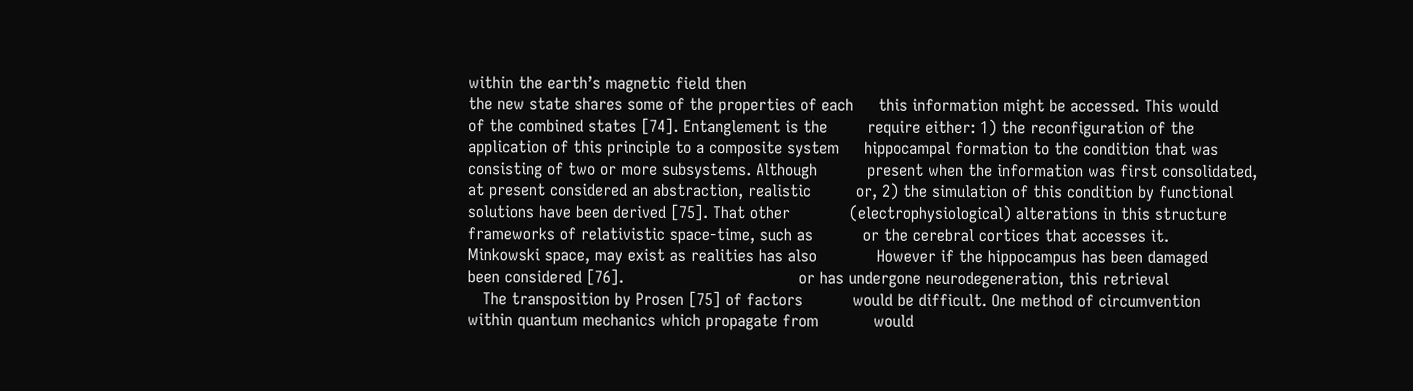within the earth’s magnetic field then
the new state shares some of the properties of each     this information might be accessed. This would
of the combined states [74]. Entanglement is the        require either: 1) the reconfiguration of the
application of this principle to a composite system     hippocampal formation to the condition that was
consisting of two or more subsystems. Although          present when the information was first consolidated,
at present considered an abstraction, realistic         or, 2) the simulation of this condition by functional
solutions have been derived [75]. That other            (electrophysiological) alterations in this structure
frameworks of relativistic space-time, such as          or the cerebral cortices that accesses it.
Minkowski space, may exist as realities has also            However if the hippocampus has been damaged
been considered [76].                                   or has undergone neurodegeneration, this retrieval
   The transposition by Prosen [75] of factors          would be difficult. One method of circumvention
within quantum mechanics which propagate from           would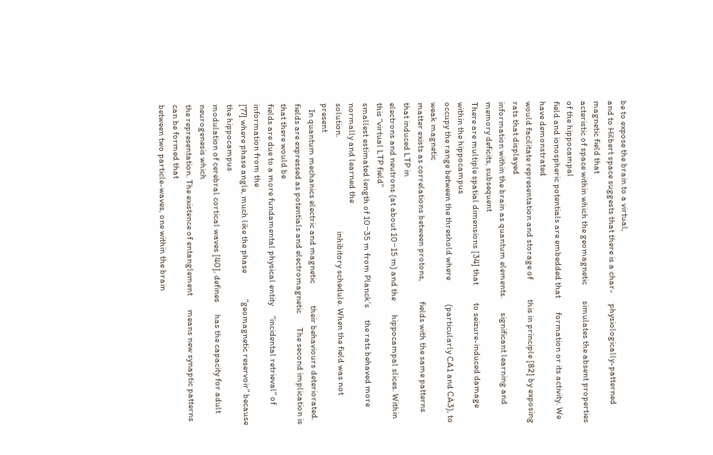be to expose the brain to a virtual,
and to Hilbert space suggests that there is a char-     physiologically-patterned magnetic field that
acteristic of space within which the geomagnetic        simulates the absent properties of the hippocampal
field and ionospheric potentials are embedded that       formation or its activity. We have demonstrated
would facilitate representation and storage of          this in principle [82] by exposing rats that displayed
information within the brain as quantum elements.       significant learning and memory deficits, subsequent
There are multiple spatial dimensions [34] that         to seizure-induced damage within the hippocampus
occupy the range between the threshold where            (particularly CA1 and CA3), to weak magnetic
matter exists as correlations between protons,          fields with the same patterns that induced LTP in
electrons and neutrons (at about 10−15 m) and the       hippocampal slices. Within this “virtual LTP field”
smallest estimated length of 10−35 m from Planck’s      the rats behaved more normally and learned the
solution.                                               inhibitory schedule. When the field was not present
   In quantum mechanics electric and magnetic           their behaviours deteriorated.
fields are expressed as potentials and electromagnetic       The second implication is that there would be
fields are due to a more fundamental physical entity     “incidental retrieval” of information from the
[77] where phase angle, much like the phase             “geomagnetic reservoir” because the hippocampus
modulation of cerebral cortical waves [40], defines      has the capacity for adult neurogenesis which
the representation. The existence of entanglement       means new synaptic patterns can be formed that
between two particle-waves, one within the brain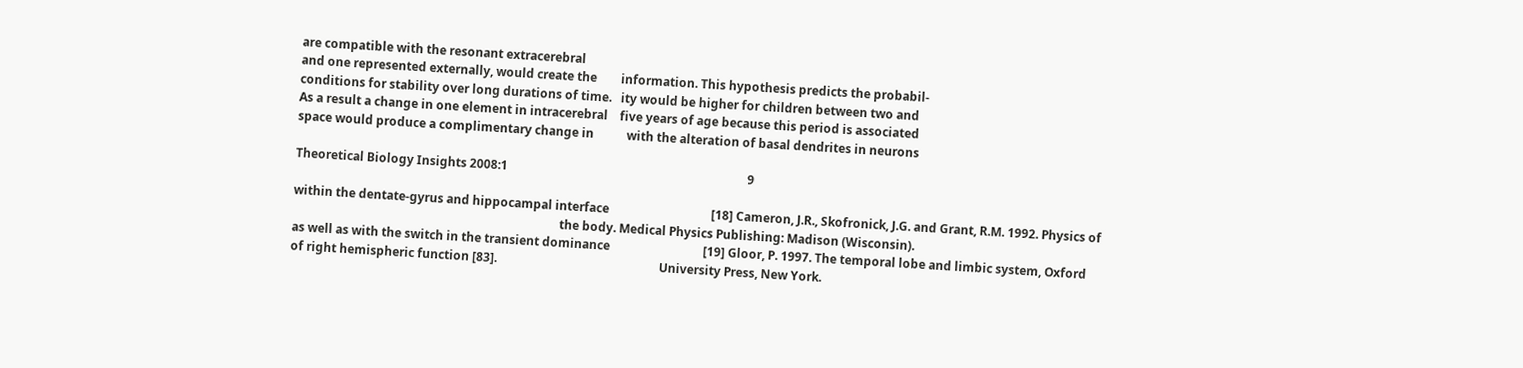are compatible with the resonant extracerebral
and one represented externally, would create the        information. This hypothesis predicts the probabil-
conditions for stability over long durations of time.   ity would be higher for children between two and
As a result a change in one element in intracerebral    five years of age because this period is associated
space would produce a complimentary change in           with the alteration of basal dendrites in neurons

Theoretical Biology Insights 2008:1                                                                                9

within the dentate-gyrus and hippocampal interface                                  [18] Cameron, J.R., Skofronick, J.G. and Grant, R.M. 1992. Physics of
                                                                                         the body. Medical Physics Publishing: Madison (Wisconsin).
as well as with the switch in the transient dominance                               [19] Gloor, P. 1997. The temporal lobe and limbic system, Oxford
of right hemispheric function [83].                                                      University Press, New York.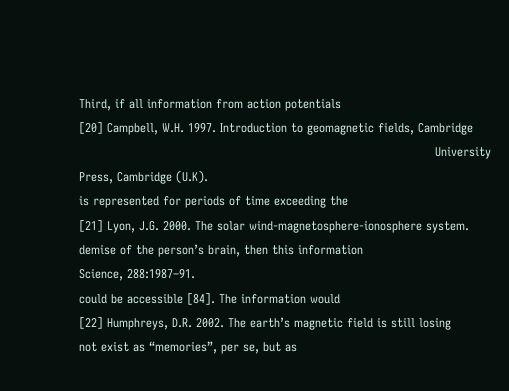Third, if all information from action potentials                                 [20] Campbell, W.H. 1997. Introduction to geomagnetic fields, Cambridge
                                                                                         University Press, Cambridge (U.K).
is represented for periods of time exceeding the                                    [21] Lyon, J.G. 2000. The solar wind-magnetosphere-ionosphere system.
demise of the person’s brain, then this information                                      Science, 288:1987–91.
could be accessible [84]. The information would                                     [22] Humphreys, D.R. 2002. The earth’s magnetic field is still losing
not exist as “memories”, per se, but as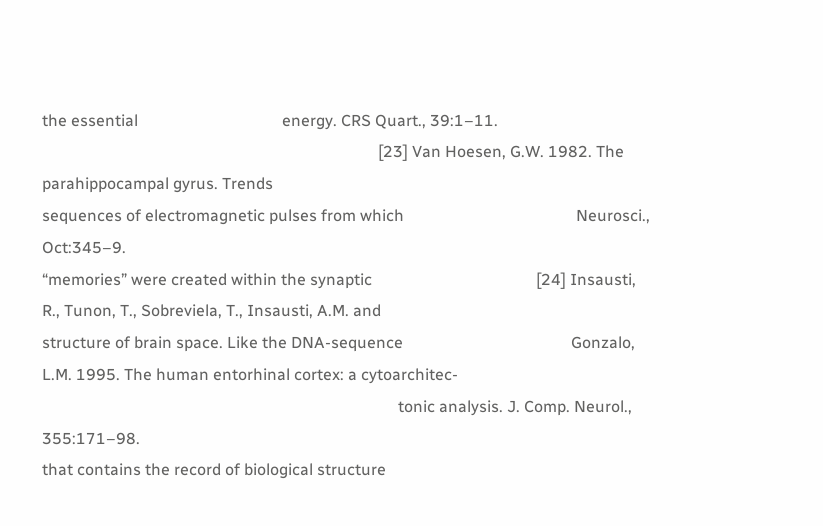the essential                                    energy. CRS Quart., 39:1–11.
                                                                                    [23] Van Hoesen, G.W. 1982. The parahippocampal gyrus. Trends
sequences of electromagnetic pulses from which                                           Neurosci., Oct:345–9.
“memories” were created within the synaptic                                         [24] Insausti, R., Tunon, T., Sobreviela, T., Insausti, A.M. and
structure of brain space. Like the DNA-sequence                                          Gonzalo, L.M. 1995. The human entorhinal cortex: a cytoarchitec-
                                                                                         tonic analysis. J. Comp. Neurol., 355:171–98.
that contains the record of biological structure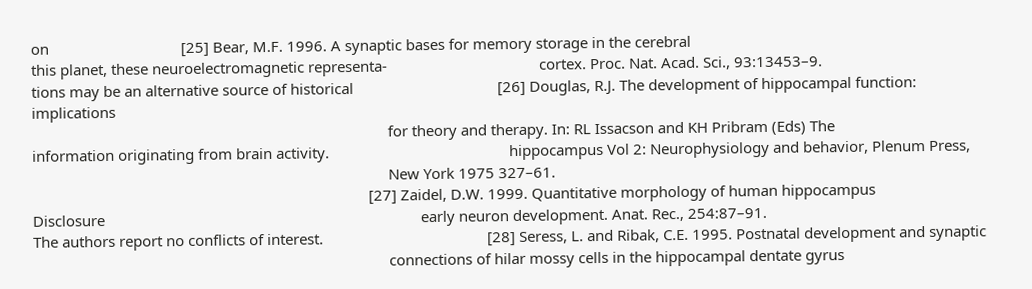on                                 [25] Bear, M.F. 1996. A synaptic bases for memory storage in the cerebral
this planet, these neuroelectromagnetic representa-                                      cortex. Proc. Nat. Acad. Sci., 93:13453–9.
tions may be an alternative source of historical                                    [26] Douglas, R.J. The development of hippocampal function: implications
                                                                                         for theory and therapy. In: RL Issacson and KH Pribram (Eds) The
information originating from brain activity.                                             hippocampus Vol 2: Neurophysiology and behavior, Plenum Press,
                                                                                         New York 1975 327–61.
                                                                                    [27] Zaidel, D.W. 1999. Quantitative morphology of human hippocampus
Disclosure                                                                               early neuron development. Anat. Rec., 254:87–91.
The authors report no conflicts of interest.                                         [28] Seress, L. and Ribak, C.E. 1995. Postnatal development and synaptic
                                                                                         connections of hilar mossy cells in the hippocampal dentate gyrus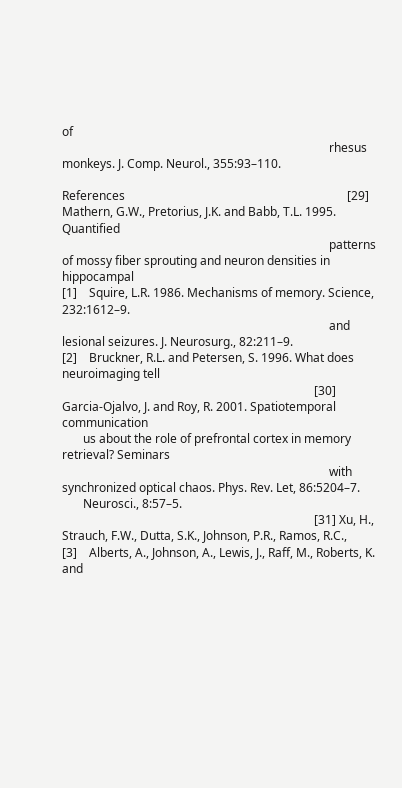of
                                                                                         rhesus monkeys. J. Comp. Neurol., 355:93–110.

References                                                                          [29] Mathern, G.W., Pretorius, J.K. and Babb, T.L. 1995. Quantified
                                                                                         patterns of mossy fiber sprouting and neuron densities in hippocampal
[1]    Squire, L.R. 1986. Mechanisms of memory. Science, 232:1612–9.
                                                                                         and lesional seizures. J. Neurosurg., 82:211–9.
[2]    Bruckner, R.L. and Petersen, S. 1996. What does neuroimaging tell
                                                                                    [30] Garcia-Ojalvo, J. and Roy, R. 2001. Spatiotemporal communication
       us about the role of prefrontal cortex in memory retrieval? Seminars
                                                                                         with synchronized optical chaos. Phys. Rev. Let, 86:5204–7.
       Neurosci., 8:57–5.
                                                                                    [31] Xu, H., Strauch, F.W., Dutta, S.K., Johnson, P.R., Ramos, R.C.,
[3]    Alberts, A., Johnson, A., Lewis, J., Raff, M., Roberts, K. and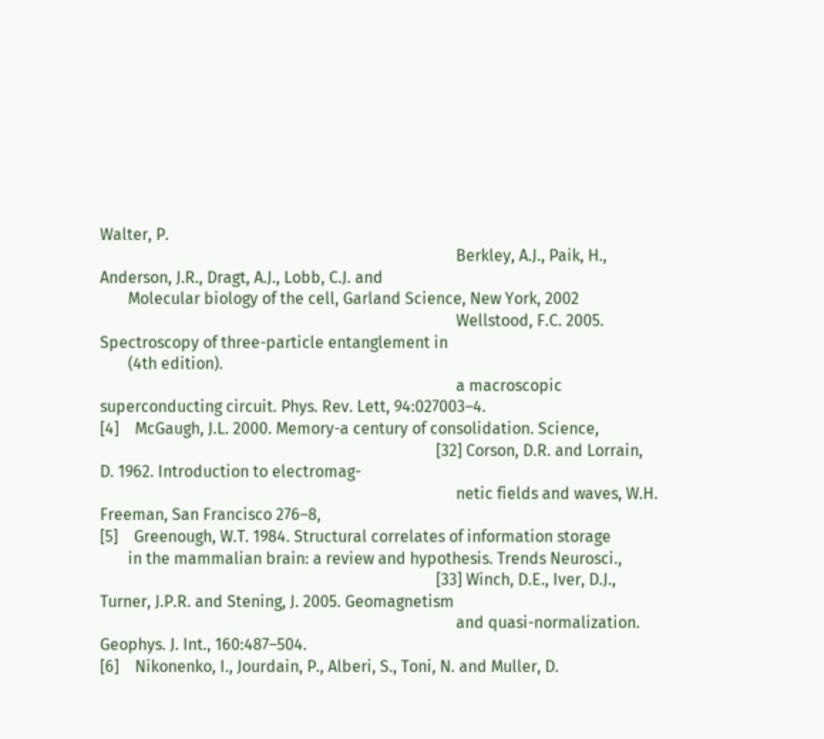Walter, P.
                                                                                         Berkley, A.J., Paik, H., Anderson, J.R., Dragt, A.J., Lobb, C.J. and
       Molecular biology of the cell, Garland Science, New York, 2002
                                                                                         Wellstood, F.C. 2005. Spectroscopy of three-particle entanglement in
       (4th edition).
                                                                                         a macroscopic superconducting circuit. Phys. Rev. Lett, 94:027003–4.
[4]    McGaugh, J.L. 2000. Memory-a century of consolidation. Science,
                                                                                    [32] Corson, D.R. and Lorrain, D. 1962. Introduction to electromag-
                                                                                         netic fields and waves, W.H. Freeman, San Francisco 276–8,
[5]    Greenough, W.T. 1984. Structural correlates of information storage
       in the mammalian brain: a review and hypothesis. Trends Neurosci.,
                                                                                    [33] Winch, D.E., Iver, D.J., Turner, J.P.R. and Stening, J. 2005. Geomagnetism
                                                                                         and quasi-normalization. Geophys. J. Int., 160:487–504.
[6]    Nikonenko, I., Jourdain, P., Alberi, S., Toni, N. and Muller, D.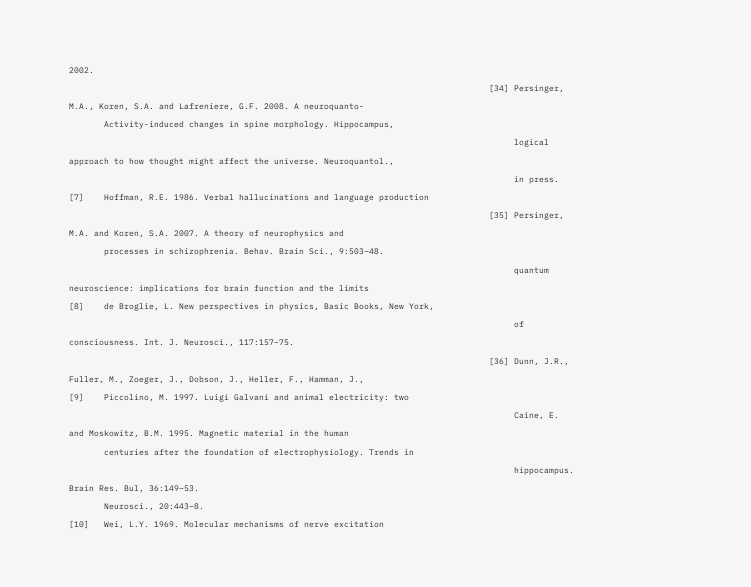2002.
                                                                                    [34] Persinger, M.A., Koren, S.A. and Lafreniere, G.F. 2008. A neuroquanto-
       Activity-induced changes in spine morphology. Hippocampus,
                                                                                         logical approach to how thought might affect the universe. Neuroquantol.,
                                                                                         in press.
[7]    Hoffman, R.E. 1986. Verbal hallucinations and language production
                                                                                    [35] Persinger, M.A. and Koren, S.A. 2007. A theory of neurophysics and
       processes in schizophrenia. Behav. Brain Sci., 9:503–48.
                                                                                         quantum neuroscience: implications for brain function and the limits
[8]    de Broglie, L. New perspectives in physics, Basic Books, New York,
                                                                                         of consciousness. Int. J. Neurosci., 117:157–75.
                                                                                    [36] Dunn, J.R., Fuller, M., Zoeger, J., Dobson, J., Heller, F., Hamman, J.,
[9]    Piccolino, M. 1997. Luigi Galvani and animal electricity: two
                                                                                         Caine, E. and Moskowitz, B.M. 1995. Magnetic material in the human
       centuries after the foundation of electrophysiology. Trends in
                                                                                         hippocampus. Brain Res. Bul, 36:149–53.
       Neurosci., 20:443–8.
[10]   Wei, L.Y. 1969. Molecular mechanisms of nerve excitation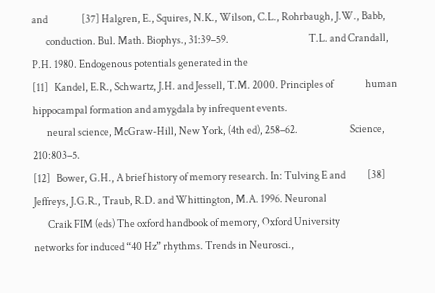and                 [37] Halgren, E., Squires, N.K., Wilson, C.L., Rohrbaugh, J.W., Babb,
       conduction. Bul. Math. Biophys., 31:39–59.                                        T.L. and Crandall, P.H. 1980. Endogenous potentials generated in the
[11]   Kandel, E.R., Schwartz, J.H. and Jessell, T.M. 2000. Principles of                human hippocampal formation and amygdala by infrequent events.
       neural science, McGraw-Hill, New York, (4th ed), 258–62.                          Science, 210:803–5.
[12]   Bower, G.H., A brief history of memory research. In: Tulving E and           [38] Jeffreys, J.G.R., Traub, R.D. and Whittington, M.A. 1996. Neuronal
       Craik FIM (eds) The oxford handbook of memory, Oxford University                  networks for induced “40 Hz” rhythms. Trends in Neurosci.,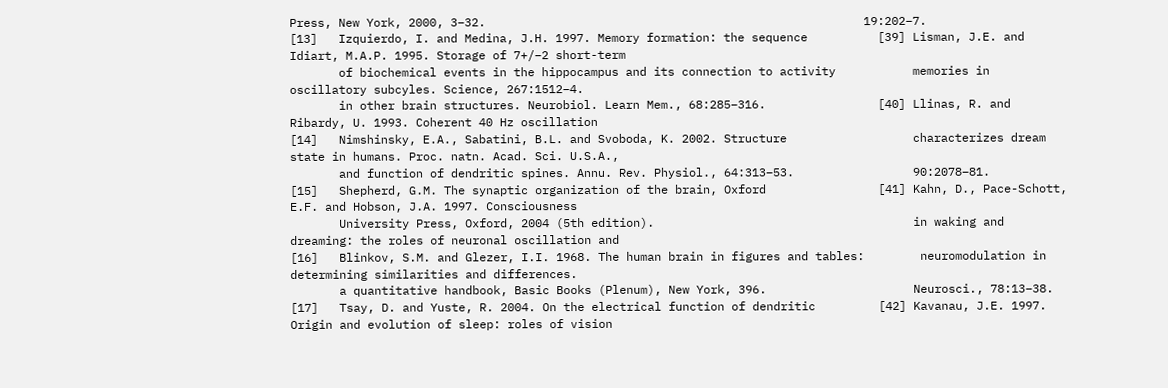Press, New York, 2000, 3–32.                                                      19:202–7.
[13]   Izquierdo, I. and Medina, J.H. 1997. Memory formation: the sequence          [39] Lisman, J.E. and Idiart, M.A.P. 1995. Storage of 7+/−2 short-term
       of biochemical events in the hippocampus and its connection to activity           memories in oscillatory subcyles. Science, 267:1512–4.
       in other brain structures. Neurobiol. Learn Mem., 68:285–316.                [40] Llinas, R. and Ribardy, U. 1993. Coherent 40 Hz oscillation
[14]   Nimshinsky, E.A., Sabatini, B.L. and Svoboda, K. 2002. Structure                  characterizes dream state in humans. Proc. natn. Acad. Sci. U.S.A.,
       and function of dendritic spines. Annu. Rev. Physiol., 64:313–53.                 90:2078–81.
[15]   Shepherd, G.M. The synaptic organization of the brain, Oxford                [41] Kahn, D., Pace-Schott, E.F. and Hobson, J.A. 1997. Consciousness
       University Press, Oxford, 2004 (5th edition).                                     in waking and dreaming: the roles of neuronal oscillation and
[16]   Blinkov, S.M. and Glezer, I.I. 1968. The human brain in figures and tables:        neuromodulation in determining similarities and differences.
       a quantitative handbook, Basic Books (Plenum), New York, 396.                     Neurosci., 78:13–38.
[17]   Tsay, D. and Yuste, R. 2004. On the electrical function of dendritic         [42] Kavanau, J.E. 1997. Origin and evolution of sleep: roles of vision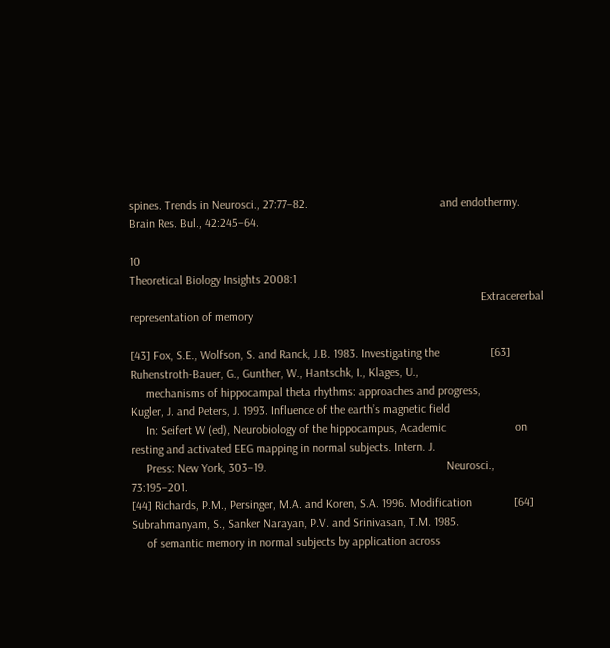spines. Trends in Neurosci., 27:77–82.                                            and endothermy. Brain Res. Bul., 42:245–64.

10                                                                                                                            Theoretical Biology Insights 2008:1
                                                                                                                     Extracererbal representation of memory

[43] Fox, S.E., Wolfson, S. and Ranck, J.B. 1983. Investigating the                 [63] Ruhenstroth-Bauer, G., Gunther, W., Hantschk, I., Klages, U.,
     mechanisms of hippocampal theta rhythms: approaches and progress,                   Kugler, J. and Peters, J. 1993. Influence of the earth’s magnetic field
     In: Seifert W (ed), Neurobiology of the hippocampus, Academic                       on resting and activated EEG mapping in normal subjects. Intern. J.
     Press: New York, 303–19.                                                            Neurosci., 73:195–201.
[44] Richards, P.M., Persinger, M.A. and Koren, S.A. 1996. Modification              [64] Subrahmanyam, S., Sanker Narayan, P.V. and Srinivasan, T.M. 1985.
     of semantic memory in normal subjects by application across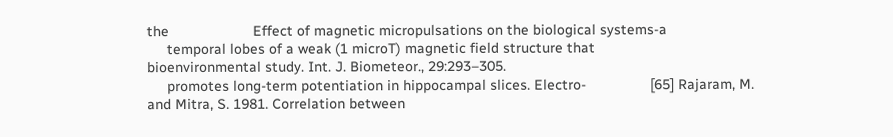the                     Effect of magnetic micropulsations on the biological systems-a
     temporal lobes of a weak (1 microT) magnetic field structure that                    bioenvironmental study. Int. J. Biometeor., 29:293–305.
     promotes long-term potentiation in hippocampal slices. Electro-                [65] Rajaram, M. and Mitra, S. 1981. Correlation between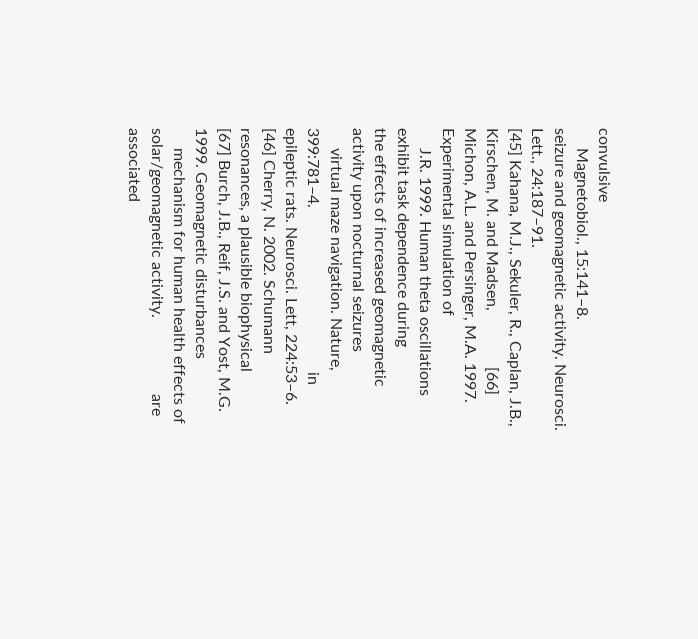convulsive
     Magnetobiol., 15:141–8.                                                             seizure and geomagnetic activity. Neurosci. Lett., 24:187–91.
[45] Kahana, M.J., Sekuler, R., Caplan, J.B., Kirschen, M. and Madsen,              [66] Michon, A.L. and Persinger, M.A. 1997. Experimental simulation of
     J.R. 1999. Human theta oscillations exhibit task dependence during                  the effects of increased geomagnetic activity upon nocturnal seizures
     virtual maze navigation. Nature, 399:781–4.                                         in epileptic rats. Neurosci. Lett, 224:53–6.
[46] Cherry, N. 2002. Schumann resonances, a plausible biophysical                  [67] Burch, J.B., Reif, J.S. and Yost, M.G. 1999. Geomagnetic disturbances
     mechanism for human health effects of solar/geomagnetic activity.                   are associated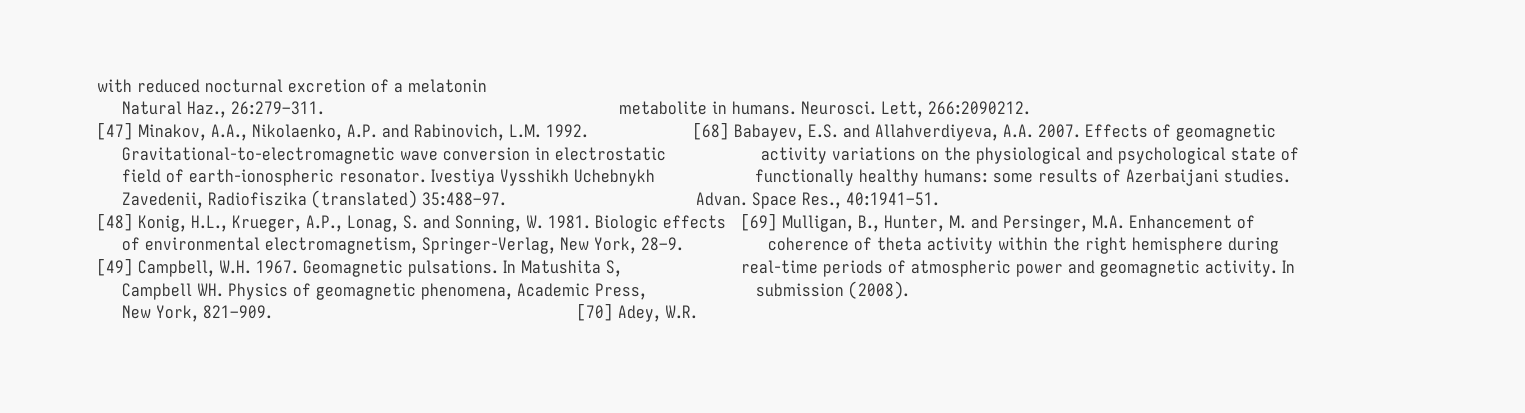with reduced nocturnal excretion of a melatonin
     Natural Haz., 26:279–311.                                                           metabolite in humans. Neurosci. Lett, 266:2090212.
[47] Minakov, A.A., Nikolaenko, A.P. and Rabinovich, L.M. 1992.                     [68] Babayev, E.S. and Allahverdiyeva, A.A. 2007. Effects of geomagnetic
     Gravitational-to-electromagnetic wave conversion in electrostatic                   activity variations on the physiological and psychological state of
     field of earth-ionospheric resonator. Ivestiya Vysshikh Uchebnykh                    functionally healthy humans: some results of Azerbaijani studies.
     Zavedenii, Radiofiszika (translated) 35:488–97.                                      Advan. Space Res., 40:1941–51.
[48] Konig, H.L., Krueger, A.P., Lonag, S. and Sonning, W. 1981. Biologic effects   [69] Mulligan, B., Hunter, M. and Persinger, M.A. Enhancement of
     of environmental electromagnetism, Springer-Verlag, New York, 28–9.                 coherence of theta activity within the right hemisphere during
[49] Campbell, W.H. 1967. Geomagnetic pulsations. In Matushita S,                        real-time periods of atmospheric power and geomagnetic activity. In
     Campbell WH. Physics of geomagnetic phenomena, Academic Press,                      submission (2008).
     New York, 821–909.                                                             [70] Adey, W.R.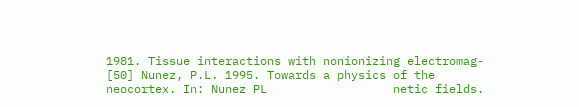1981. Tissue interactions with nonionizing electromag-
[50] Nunez, P.L. 1995. Towards a physics of the neocortex. In: Nunez PL                  netic fields.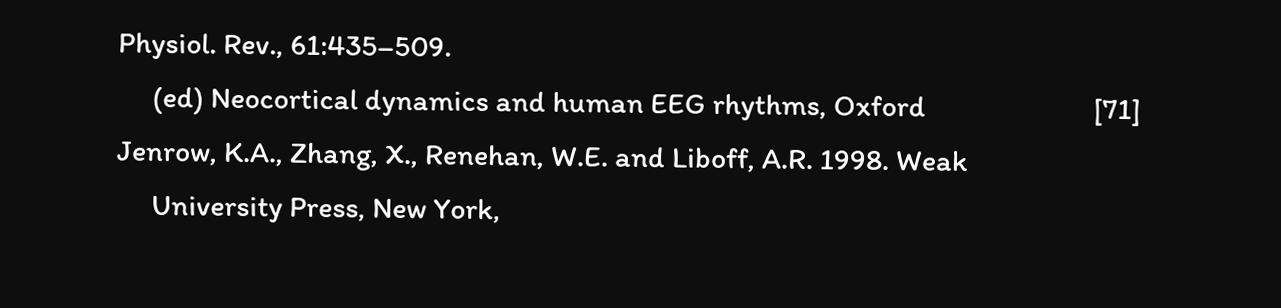Physiol. Rev., 61:435–509.
     (ed) Neocortical dynamics and human EEG rhythms, Oxford                        [71] Jenrow, K.A., Zhang, X., Renehan, W.E. and Liboff, A.R. 1998. Weak
     University Press, New York,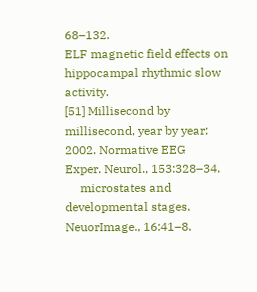68–132.                                                 ELF magnetic field effects on hippocampal rhythmic slow activity.
[51] Millisecond by millisecond, year by year: 2002. Normative EEG                       Exper. Neurol., 153:328–34.
     microstates and developmental stages. NeuorImage., 16:41–8.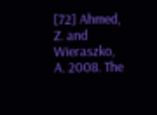[72] Ahmed, Z. and Wieraszko, A. 2008. The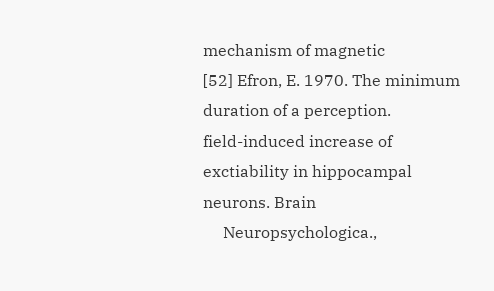mechanism of magnetic
[52] Efron, E. 1970. The minimum duration of a perception.                               field-induced increase of exctiability in hippocampal neurons. Brain
     Neuropsychologica.,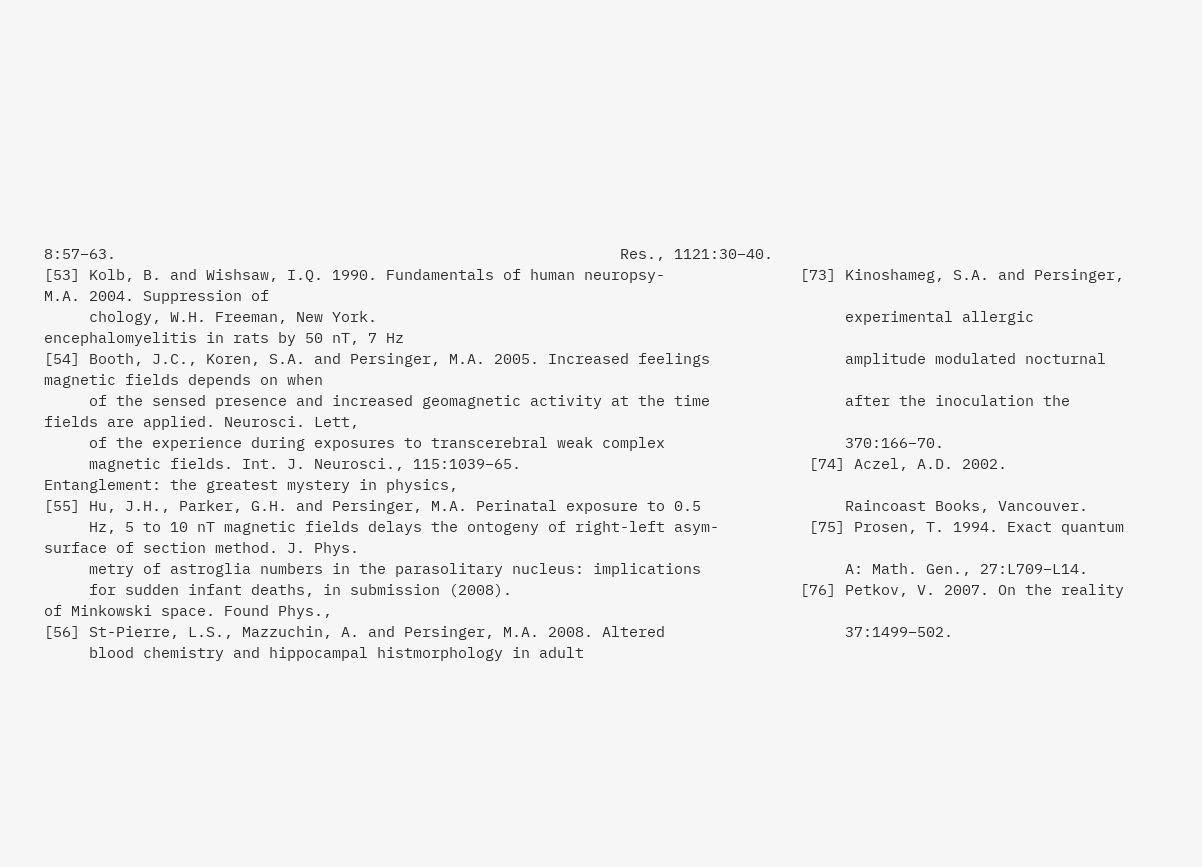8:57–63.                                                        Res., 1121:30–40.
[53] Kolb, B. and Wishsaw, I.Q. 1990. Fundamentals of human neuropsy-               [73] Kinoshameg, S.A. and Persinger, M.A. 2004. Suppression of
     chology, W.H. Freeman, New York.                                                    experimental allergic encephalomyelitis in rats by 50 nT, 7 Hz
[54] Booth, J.C., Koren, S.A. and Persinger, M.A. 2005. Increased feelings               amplitude modulated nocturnal magnetic fields depends on when
     of the sensed presence and increased geomagnetic activity at the time               after the inoculation the fields are applied. Neurosci. Lett,
     of the experience during exposures to transcerebral weak complex                    370:166–70.
     magnetic fields. Int. J. Neurosci., 115:1039–65.                                [74] Aczel, A.D. 2002. Entanglement: the greatest mystery in physics,
[55] Hu, J.H., Parker, G.H. and Persinger, M.A. Perinatal exposure to 0.5                Raincoast Books, Vancouver.
     Hz, 5 to 10 nT magnetic fields delays the ontogeny of right-left asym-          [75] Prosen, T. 1994. Exact quantum surface of section method. J. Phys.
     metry of astroglia numbers in the parasolitary nucleus: implications                A: Math. Gen., 27:L709–L14.
     for sudden infant deaths, in submission (2008).                                [76] Petkov, V. 2007. On the reality of Minkowski space. Found Phys.,
[56] St-Pierre, L.S., Mazzuchin, A. and Persinger, M.A. 2008. Altered                    37:1499–502.
     blood chemistry and hippocampal histmorphology in adult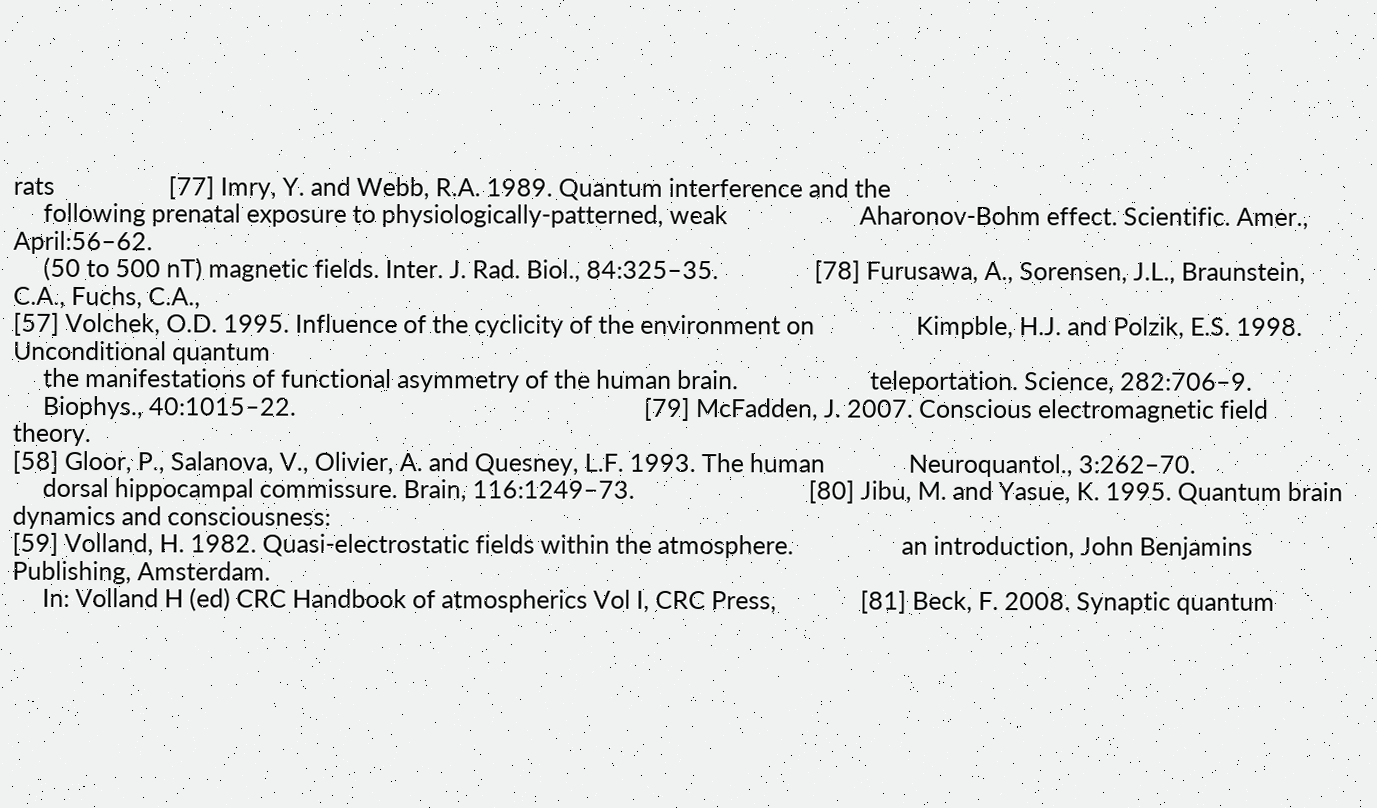rats                   [77] Imry, Y. and Webb, R.A. 1989. Quantum interference and the
     following prenatal exposure to physiologically-patterned, weak                      Aharonov-Bohm effect. Scientific. Amer., April:56–62.
     (50 to 500 nT) magnetic fields. Inter. J. Rad. Biol., 84:325–35.                [78] Furusawa, A., Sorensen, J.L., Braunstein, C.A., Fuchs, C.A.,
[57] Volchek, O.D. 1995. Influence of the cyclicity of the environment on                 Kimpble, H.J. and Polzik, E.S. 1998. Unconditional quantum
     the manifestations of functional asymmetry of the human brain.                      teleportation. Science, 282:706–9.
     Biophys., 40:1015–22.                                                          [79] McFadden, J. 2007. Conscious electromagnetic field theory.
[58] Gloor, P., Salanova, V., Olivier, A. and Quesney, L.F. 1993. The human              Neuroquantol., 3:262–70.
     dorsal hippocampal commissure. Brain, 116:1249–73.                             [80] Jibu, M. and Yasue, K. 1995. Quantum brain dynamics and consciousness:
[59] Volland, H. 1982. Quasi-electrostatic fields within the atmosphere.                  an introduction, John Benjamins Publishing, Amsterdam.
     In: Volland H (ed) CRC Handbook of atmospherics Vol I, CRC Press,              [81] Beck, F. 2008. Synaptic quantum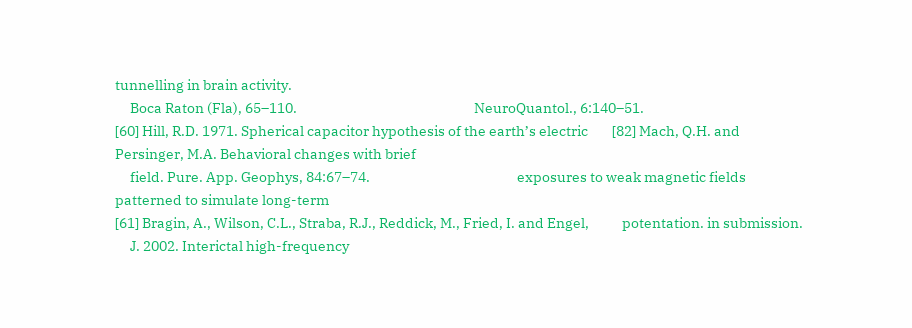tunnelling in brain activity.
     Boca Raton (Fla), 65–110.                                                           NeuroQuantol., 6:140–51.
[60] Hill, R.D. 1971. Spherical capacitor hypothesis of the earth’s electric        [82] Mach, Q.H. and Persinger, M.A. Behavioral changes with brief
     field. Pure. App. Geophys, 84:67–74.                                                 exposures to weak magnetic fields patterned to simulate long-term
[61] Bragin, A., Wilson, C.L., Straba, R.J., Reddick, M., Fried, I. and Engel,           potentation. in submission.
     J. 2002. Interictal high-frequency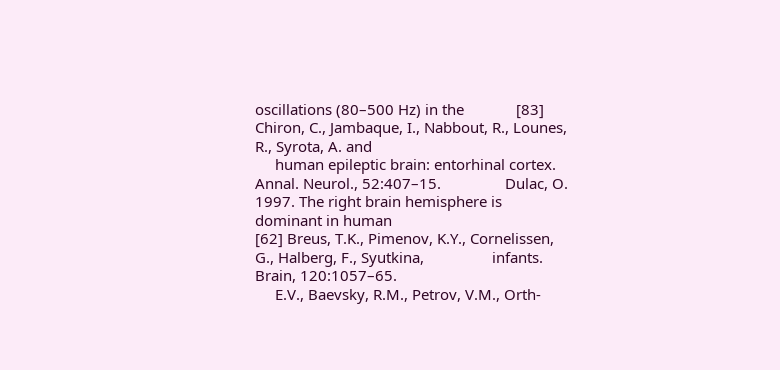oscillations (80–500 Hz) in the             [83] Chiron, C., Jambaque, I., Nabbout, R., Lounes, R., Syrota, A. and
     human epileptic brain: entorhinal cortex. Annal. Neurol., 52:407–15.                Dulac, O. 1997. The right brain hemisphere is dominant in human
[62] Breus, T.K., Pimenov, K.Y., Cornelissen, G., Halberg, F., Syutkina,                 infants. Brain, 120:1057–65.
     E.V., Baevsky, R.M., Petrov, V.M., Orth-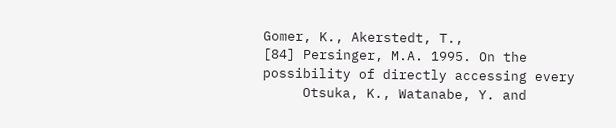Gomer, K., Akerstedt, T.,              [84] Persinger, M.A. 1995. On the possibility of directly accessing every
     Otsuka, K., Watanabe, Y. and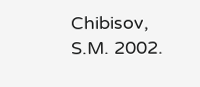Chibisov, S.M. 2002.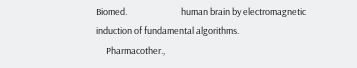Biomed.                           human brain by electromagnetic induction of fundamental algorithms.
     Pharmacother.,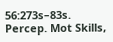56:273s–83s.                                                         Percep. Mot Skills,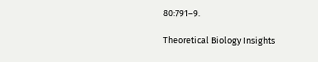80:791–9.

Theoretical Biology Insights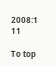2008:1                                                                                                                        11

To top